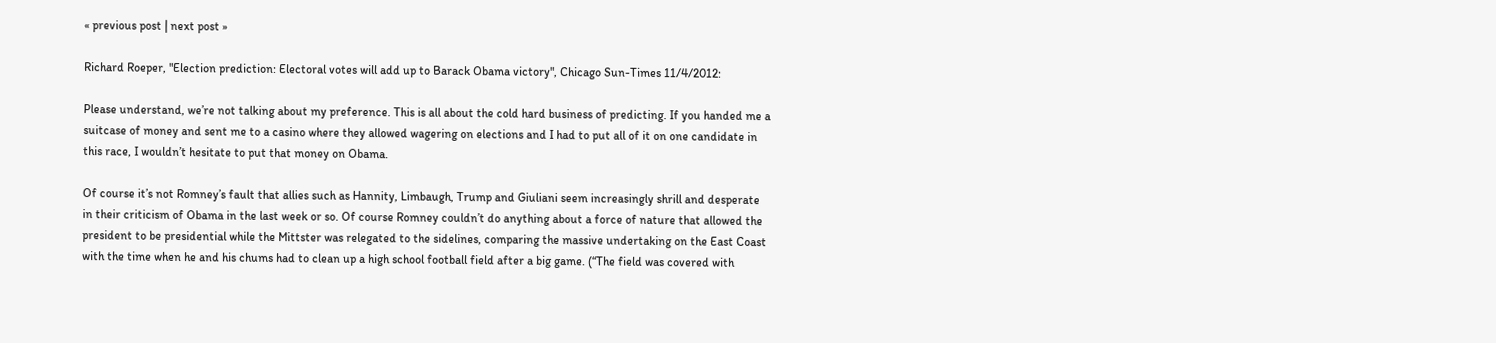« previous post | next post »

Richard Roeper, "Election prediction: Electoral votes will add up to Barack Obama victory", Chicago Sun-Times 11/4/2012:

Please understand, we’re not talking about my preference. This is all about the cold hard business of predicting. If you handed me a suitcase of money and sent me to a casino where they allowed wagering on elections and I had to put all of it on one candidate in this race, I wouldn’t hesitate to put that money on Obama.

Of course it’s not Romney’s fault that allies such as Hannity, Limbaugh, Trump and Giuliani seem increasingly shrill and desperate in their criticism of Obama in the last week or so. Of course Romney couldn’t do anything about a force of nature that allowed the president to be presidential while the Mittster was relegated to the sidelines, comparing the massive undertaking on the East Coast with the time when he and his chums had to clean up a high school football field after a big game. (“The field was covered with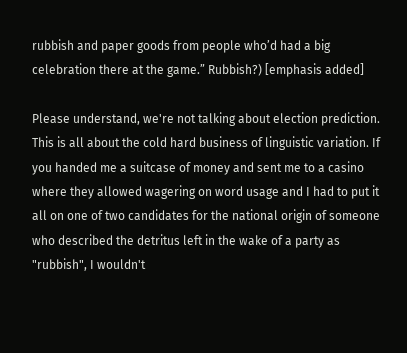rubbish and paper goods from people who’d had a big celebration there at the game.” Rubbish?) [emphasis added]

Please understand, we're not talking about election prediction. This is all about the cold hard business of linguistic variation. If you handed me a suitcase of money and sent me to a casino where they allowed wagering on word usage and I had to put it all on one of two candidates for the national origin of someone who described the detritus left in the wake of a party as "rubbish", I wouldn't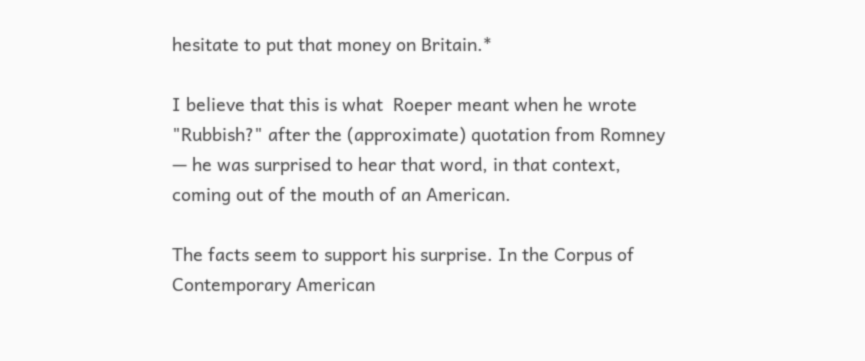hesitate to put that money on Britain.*

I believe that this is what  Roeper meant when he wrote "Rubbish?" after the (approximate) quotation from Romney — he was surprised to hear that word, in that context, coming out of the mouth of an American.

The facts seem to support his surprise. In the Corpus of Contemporary American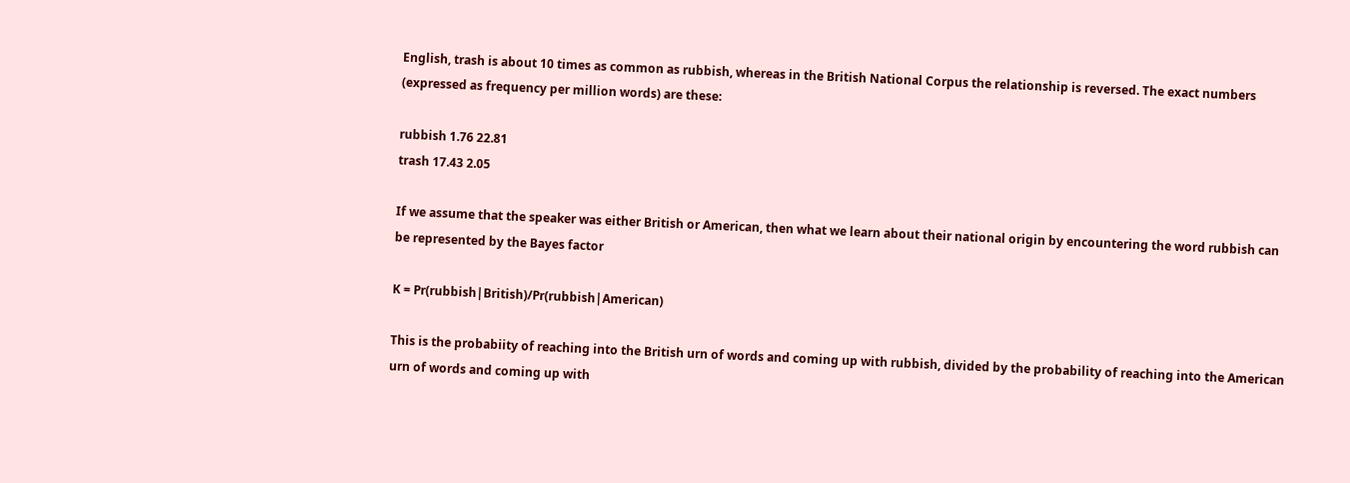English, trash is about 10 times as common as rubbish, whereas in the British National Corpus the relationship is reversed. The exact numbers (expressed as frequency per million words) are these:

rubbish 1.76 22.81
trash 17.43 2.05

If we assume that the speaker was either British or American, then what we learn about their national origin by encountering the word rubbish can be represented by the Bayes factor

K = Pr(rubbish|British)/Pr(rubbish|American)

This is the probabiity of reaching into the British urn of words and coming up with rubbish, divided by the probability of reaching into the American urn of words and coming up with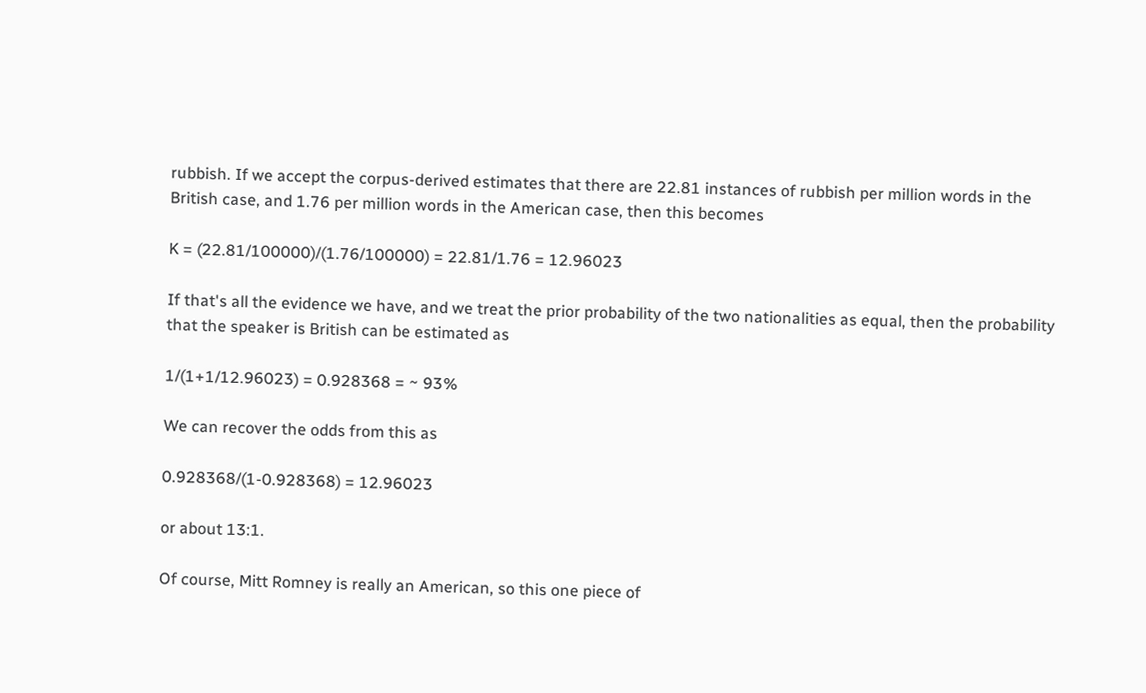rubbish. If we accept the corpus-derived estimates that there are 22.81 instances of rubbish per million words in the British case, and 1.76 per million words in the American case, then this becomes

K = (22.81/100000)/(1.76/100000) = 22.81/1.76 = 12.96023

If that's all the evidence we have, and we treat the prior probability of the two nationalities as equal, then the probability that the speaker is British can be estimated as

1/(1+1/12.96023) = 0.928368 = ~ 93%

We can recover the odds from this as

0.928368/(1-0.928368) = 12.96023

or about 13:1.

Of course, Mitt Romney is really an American, so this one piece of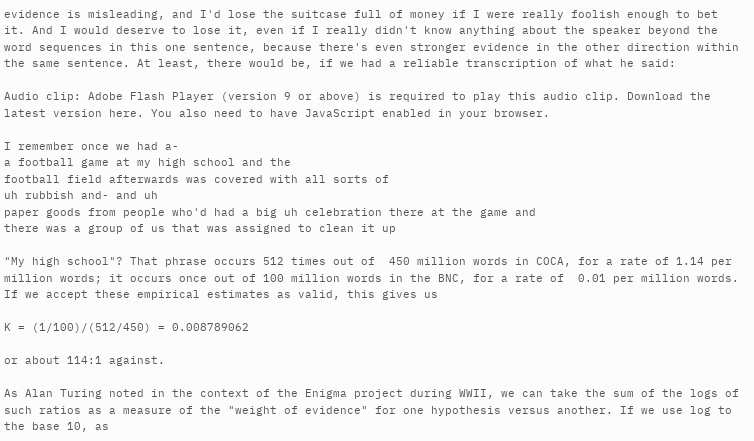evidence is misleading, and I'd lose the suitcase full of money if I were really foolish enough to bet it. And I would deserve to lose it, even if I really didn't know anything about the speaker beyond the word sequences in this one sentence, because there's even stronger evidence in the other direction within the same sentence. At least, there would be, if we had a reliable transcription of what he said:

Audio clip: Adobe Flash Player (version 9 or above) is required to play this audio clip. Download the latest version here. You also need to have JavaScript enabled in your browser.

I remember once we had a-
a football game at my high school and the
football field afterwards was covered with all sorts of
uh rubbish and- and uh
paper goods from people who'd had a big uh celebration there at the game and
there was a group of us that was assigned to clean it up

"My high school"? That phrase occurs 512 times out of  450 million words in COCA, for a rate of 1.14 per million words; it occurs once out of 100 million words in the BNC, for a rate of  0.01 per million words. If we accept these empirical estimates as valid, this gives us

K = (1/100)/(512/450) = 0.008789062

or about 114:1 against.

As Alan Turing noted in the context of the Enigma project during WWII, we can take the sum of the logs of such ratios as a measure of the "weight of evidence" for one hypothesis versus another. If we use log to the base 10, as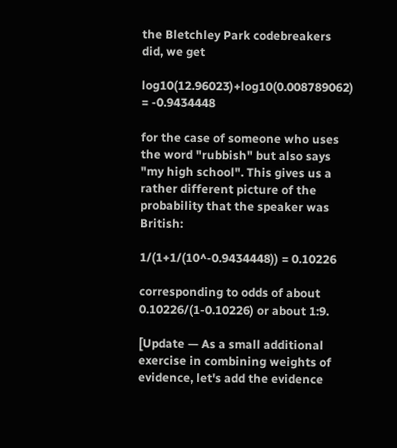the Bletchley Park codebreakers did, we get

log10(12.96023)+log10(0.008789062) = -0.9434448

for the case of someone who uses the word "rubbish" but also says "my high school". This gives us a rather different picture of the probability that the speaker was British:

1/(1+1/(10^-0.9434448)) = 0.10226

corresponding to odds of about 0.10226/(1-0.10226) or about 1:9.

[Update — As a small additional exercise in combining weights of evidence, let's add the evidence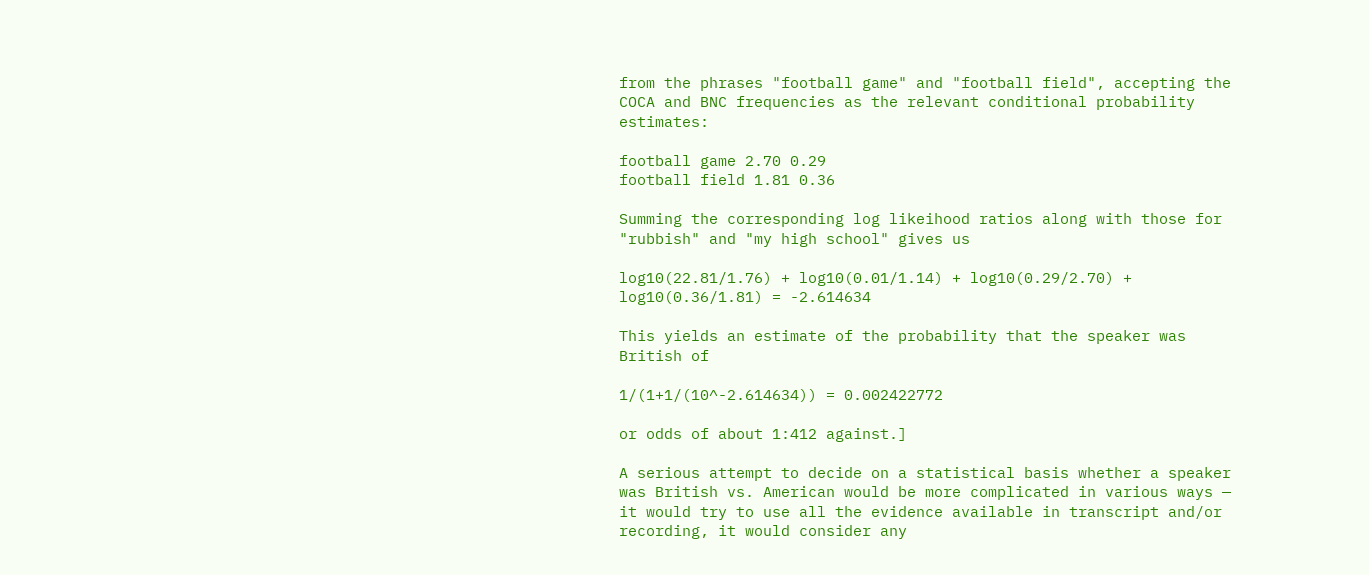from the phrases "football game" and "football field", accepting the COCA and BNC frequencies as the relevant conditional probability estimates:

football game 2.70 0.29
football field 1.81 0.36

Summing the corresponding log likeihood ratios along with those for "rubbish" and "my high school" gives us

log10(22.81/1.76) + log10(0.01/1.14) + log10(0.29/2.70) + log10(0.36/1.81) = -2.614634

This yields an estimate of the probability that the speaker was British of

1/(1+1/(10^-2.614634)) = 0.002422772

or odds of about 1:412 against.]

A serious attempt to decide on a statistical basis whether a speaker was British vs. American would be more complicated in various ways — it would try to use all the evidence available in transcript and/or recording, it would consider any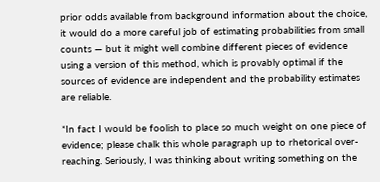prior odds available from background information about the choice, it would do a more careful job of estimating probabilities from small counts — but it might well combine different pieces of evidence using a version of this method, which is provably optimal if the sources of evidence are independent and the probability estimates are reliable.

*In fact I would be foolish to place so much weight on one piece of evidence; please chalk this whole paragraph up to rhetorical over-reaching. Seriously, I was thinking about writing something on the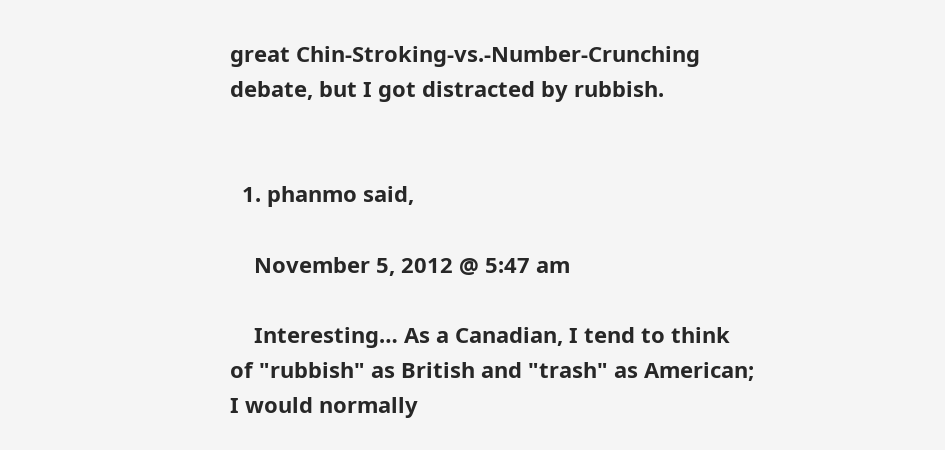great Chin-Stroking-vs.-Number-Crunching debate, but I got distracted by rubbish.


  1. phanmo said,

    November 5, 2012 @ 5:47 am

    Interesting… As a Canadian, I tend to think of "rubbish" as British and "trash" as American; I would normally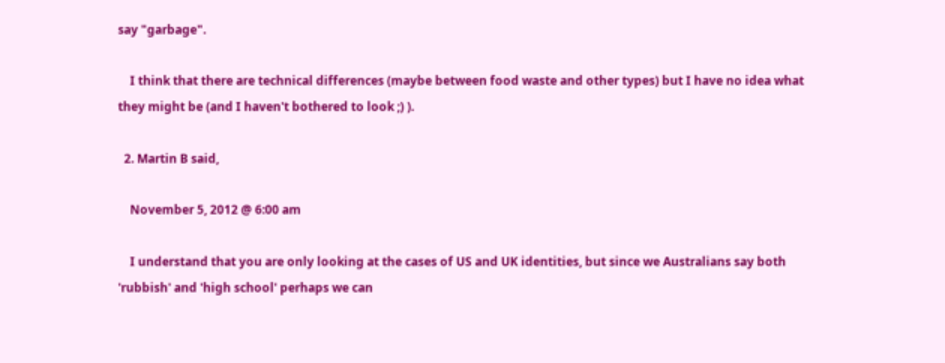say "garbage".

    I think that there are technical differences (maybe between food waste and other types) but I have no idea what they might be (and I haven't bothered to look ;) ).

  2. Martin B said,

    November 5, 2012 @ 6:00 am

    I understand that you are only looking at the cases of US and UK identities, but since we Australians say both 'rubbish' and 'high school' perhaps we can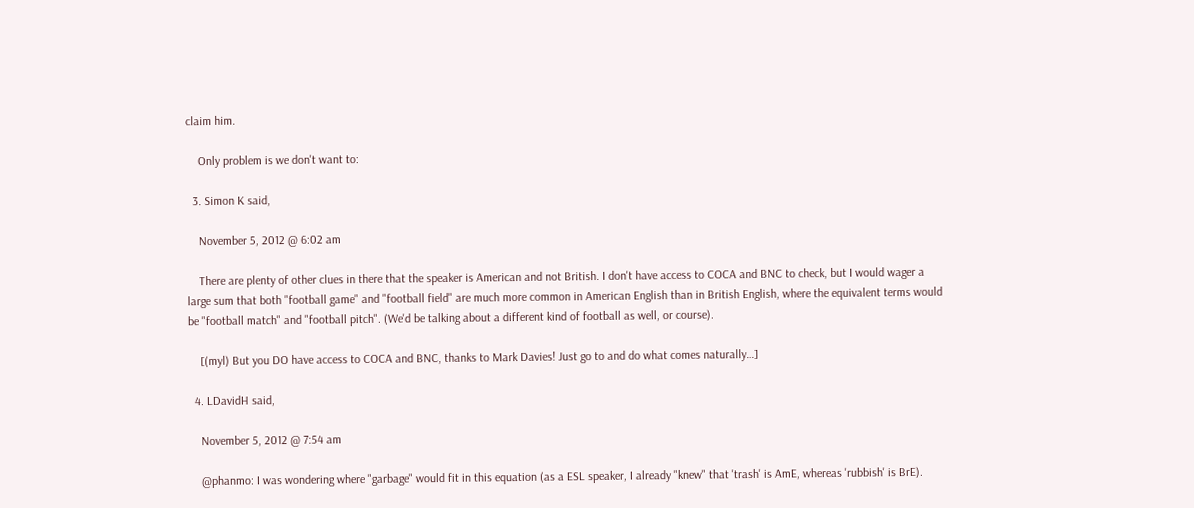claim him.

    Only problem is we don't want to:

  3. Simon K said,

    November 5, 2012 @ 6:02 am

    There are plenty of other clues in there that the speaker is American and not British. I don't have access to COCA and BNC to check, but I would wager a large sum that both "football game" and "football field" are much more common in American English than in British English, where the equivalent terms would be "football match" and "football pitch". (We'd be talking about a different kind of football as well, or course).

    [(myl) But you DO have access to COCA and BNC, thanks to Mark Davies! Just go to and do what comes naturally…]

  4. LDavidH said,

    November 5, 2012 @ 7:54 am

    @phanmo: I was wondering where "garbage" would fit in this equation (as a ESL speaker, I already "knew" that 'trash' is AmE, whereas 'rubbish' is BrE).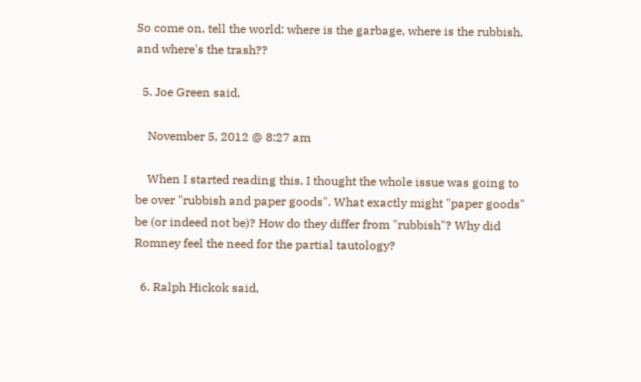So come on, tell the world: where is the garbage, where is the rubbish, and where's the trash??

  5. Joe Green said,

    November 5, 2012 @ 8:27 am

    When I started reading this, I thought the whole issue was going to be over "rubbish and paper goods". What exactly might "paper goods" be (or indeed not be)? How do they differ from "rubbish"? Why did Romney feel the need for the partial tautology?

  6. Ralph Hickok said,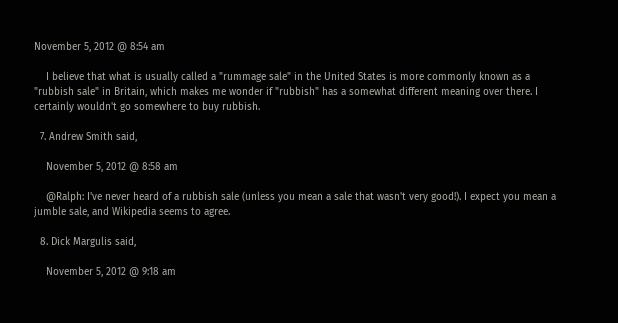November 5, 2012 @ 8:54 am

    I believe that what is usually called a "rummage sale" in the United States is more commonly known as a "rubbish sale" in Britain, which makes me wonder if "rubbish" has a somewhat different meaning over there. I certainly wouldn't go somewhere to buy rubbish.

  7. Andrew Smith said,

    November 5, 2012 @ 8:58 am

    @Ralph: I've never heard of a rubbish sale (unless you mean a sale that wasn't very good!). I expect you mean a jumble sale, and Wikipedia seems to agree.

  8. Dick Margulis said,

    November 5, 2012 @ 9:18 am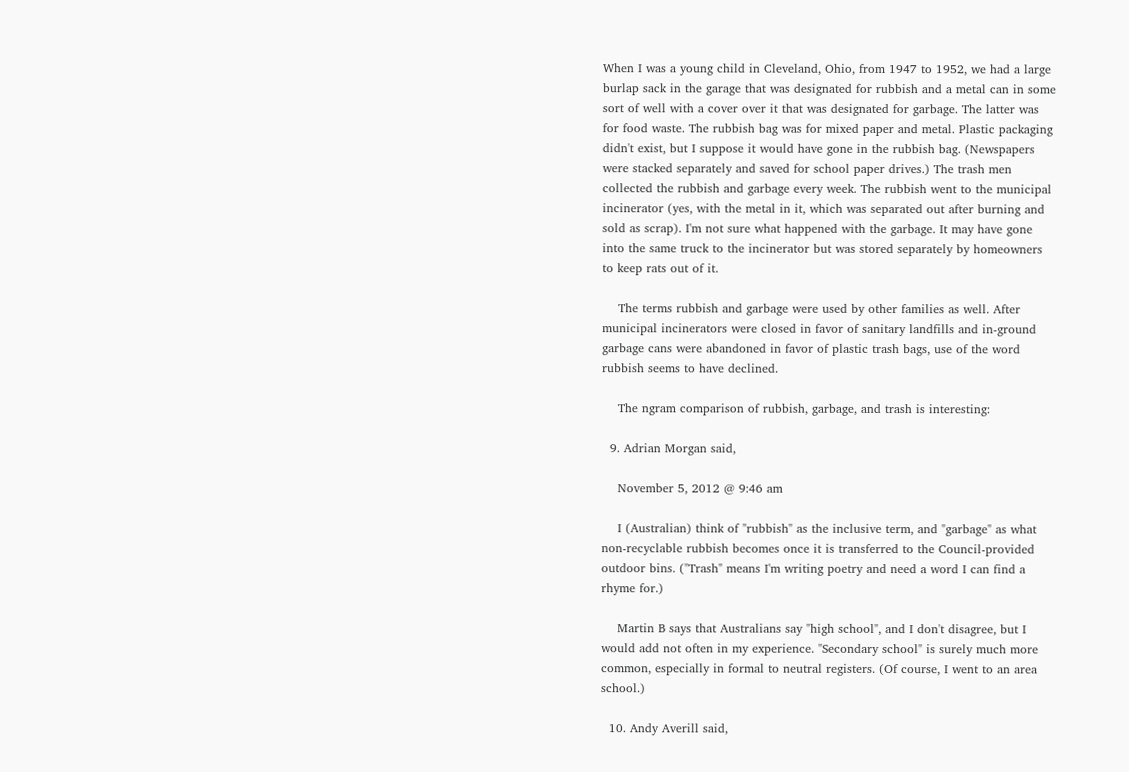When I was a young child in Cleveland, Ohio, from 1947 to 1952, we had a large burlap sack in the garage that was designated for rubbish and a metal can in some sort of well with a cover over it that was designated for garbage. The latter was for food waste. The rubbish bag was for mixed paper and metal. Plastic packaging didn't exist, but I suppose it would have gone in the rubbish bag. (Newspapers were stacked separately and saved for school paper drives.) The trash men collected the rubbish and garbage every week. The rubbish went to the municipal incinerator (yes, with the metal in it, which was separated out after burning and sold as scrap). I'm not sure what happened with the garbage. It may have gone into the same truck to the incinerator but was stored separately by homeowners to keep rats out of it.

    The terms rubbish and garbage were used by other families as well. After municipal incinerators were closed in favor of sanitary landfills and in-ground garbage cans were abandoned in favor of plastic trash bags, use of the word rubbish seems to have declined.

    The ngram comparison of rubbish, garbage, and trash is interesting:

  9. Adrian Morgan said,

    November 5, 2012 @ 9:46 am

    I (Australian) think of "rubbish" as the inclusive term, and "garbage" as what non-recyclable rubbish becomes once it is transferred to the Council-provided outdoor bins. ("Trash" means I'm writing poetry and need a word I can find a rhyme for.)

    Martin B says that Australians say "high school", and I don't disagree, but I would add not often in my experience. "Secondary school" is surely much more common, especially in formal to neutral registers. (Of course, I went to an area school.)

  10. Andy Averill said,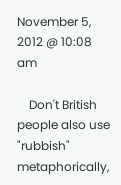November 5, 2012 @ 10:08 am

    Don't British people also use "rubbish" metaphorically,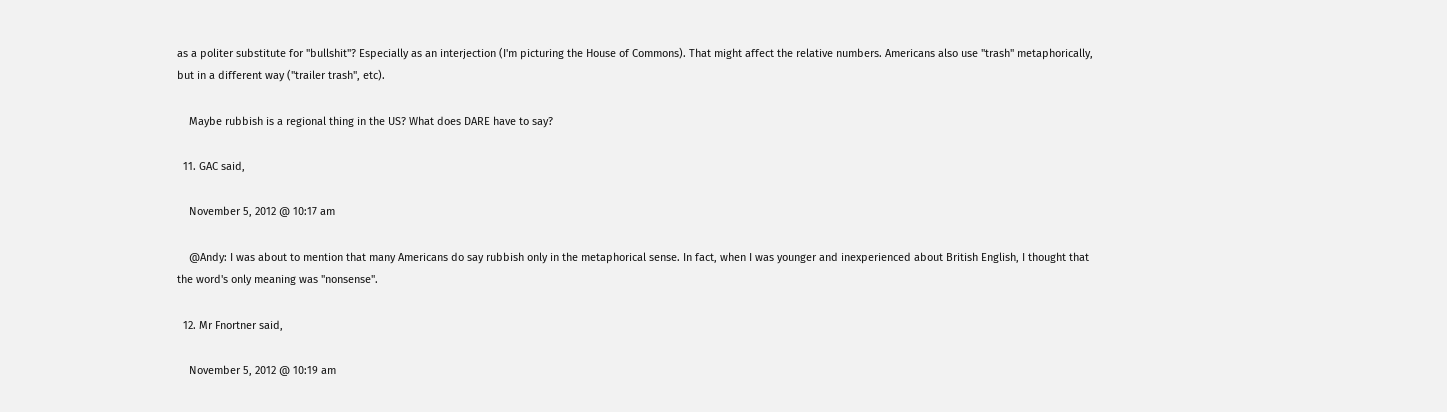as a politer substitute for "bullshit"? Especially as an interjection (I'm picturing the House of Commons). That might affect the relative numbers. Americans also use "trash" metaphorically, but in a different way ("trailer trash", etc).

    Maybe rubbish is a regional thing in the US? What does DARE have to say?

  11. GAC said,

    November 5, 2012 @ 10:17 am

    @Andy: I was about to mention that many Americans do say rubbish only in the metaphorical sense. In fact, when I was younger and inexperienced about British English, I thought that the word's only meaning was "nonsense".

  12. Mr Fnortner said,

    November 5, 2012 @ 10:19 am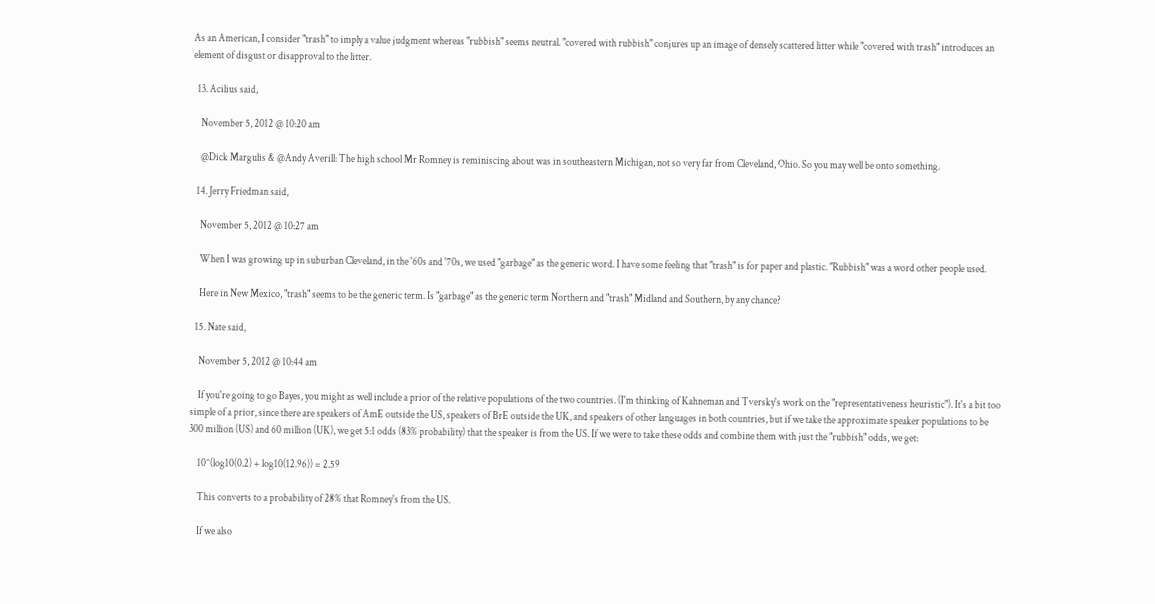As an American, I consider "trash" to imply a value judgment whereas "rubbish" seems neutral. "covered with rubbish" conjures up an image of densely scattered litter while "covered with trash" introduces an element of disgust or disapproval to the litter.

  13. Acilius said,

    November 5, 2012 @ 10:20 am

    @Dick Margulis & @Andy Averill: The high school Mr Romney is reminiscing about was in southeastern Michigan, not so very far from Cleveland, Ohio. So you may well be onto something.

  14. Jerry Friedman said,

    November 5, 2012 @ 10:27 am

    When I was growing up in suburban Cleveland, in the '60s and '70s, we used "garbage" as the generic word. I have some feeling that "trash" is for paper and plastic. "Rubbish" was a word other people used.

    Here in New Mexico, "trash" seems to be the generic term. Is "garbage" as the generic term Northern and "trash" Midland and Southern, by any chance?

  15. Nate said,

    November 5, 2012 @ 10:44 am

    If you're going to go Bayes, you might as well include a prior of the relative populations of the two countries. (I'm thinking of Kahneman and Tversky's work on the "representativeness heuristic"). It's a bit too simple of a prior, since there are speakers of AmE outside the US, speakers of BrE outside the UK, and speakers of other languages in both countries, but if we take the approximate speaker populations to be 300 million (US) and 60 million (UK), we get 5:1 odds (83% probability) that the speaker is from the US. If we were to take these odds and combine them with just the "rubbish" odds, we get:

    10^(log10(0.2) + log10(12.96)) = 2.59

    This converts to a probability of 28% that Romney's from the US.

    If we also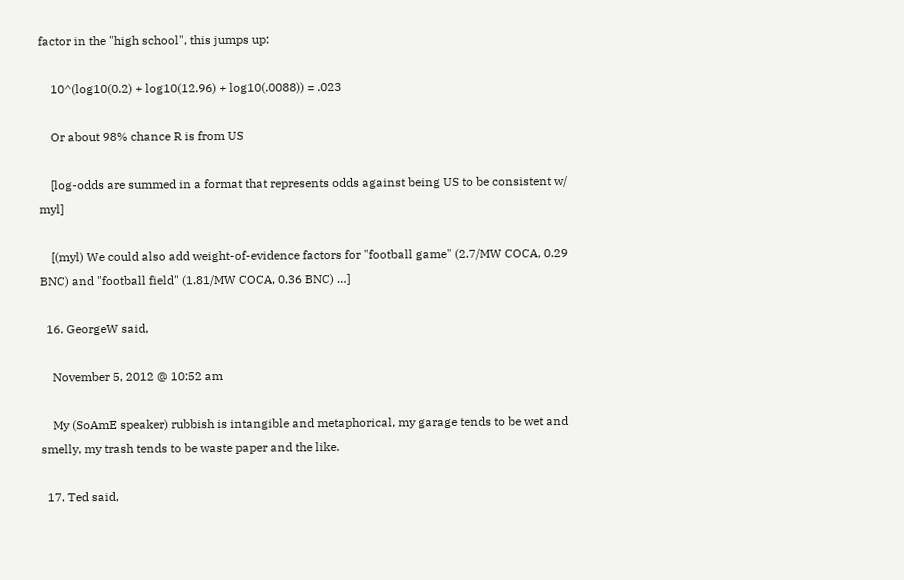factor in the "high school", this jumps up:

    10^(log10(0.2) + log10(12.96) + log10(.0088)) = .023

    Or about 98% chance R is from US

    [log-odds are summed in a format that represents odds against being US to be consistent w/ myl]

    [(myl) We could also add weight-of-evidence factors for "football game" (2.7/MW COCA, 0.29 BNC) and "football field" (1.81/MW COCA, 0.36 BNC) …]

  16. GeorgeW said,

    November 5, 2012 @ 10:52 am

    My (SoAmE speaker) rubbish is intangible and metaphorical, my garage tends to be wet and smelly, my trash tends to be waste paper and the like.

  17. Ted said,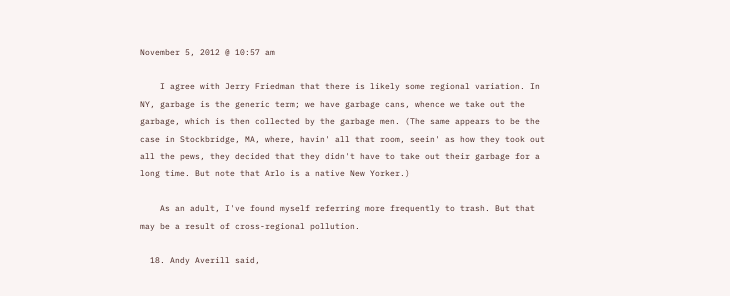November 5, 2012 @ 10:57 am

    I agree with Jerry Friedman that there is likely some regional variation. In NY, garbage is the generic term; we have garbage cans, whence we take out the garbage, which is then collected by the garbage men. (The same appears to be the case in Stockbridge, MA, where, havin' all that room, seein' as how they took out all the pews, they decided that they didn't have to take out their garbage for a long time. But note that Arlo is a native New Yorker.)

    As an adult, I've found myself referring more frequently to trash. But that may be a result of cross-regional pollution.

  18. Andy Averill said,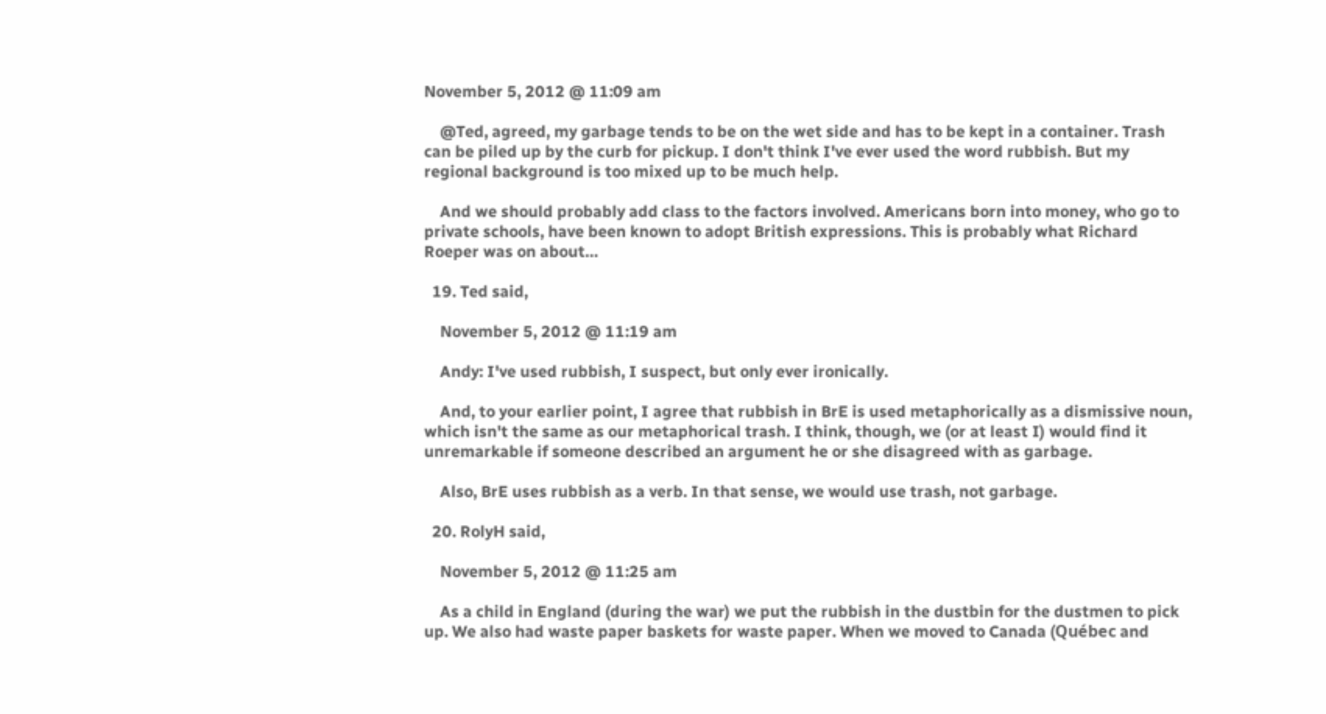November 5, 2012 @ 11:09 am

    @Ted, agreed, my garbage tends to be on the wet side and has to be kept in a container. Trash can be piled up by the curb for pickup. I don't think I've ever used the word rubbish. But my regional background is too mixed up to be much help.

    And we should probably add class to the factors involved. Americans born into money, who go to private schools, have been known to adopt British expressions. This is probably what Richard Roeper was on about…

  19. Ted said,

    November 5, 2012 @ 11:19 am

    Andy: I've used rubbish, I suspect, but only ever ironically.

    And, to your earlier point, I agree that rubbish in BrE is used metaphorically as a dismissive noun, which isn't the same as our metaphorical trash. I think, though, we (or at least I) would find it unremarkable if someone described an argument he or she disagreed with as garbage.

    Also, BrE uses rubbish as a verb. In that sense, we would use trash, not garbage.

  20. RolyH said,

    November 5, 2012 @ 11:25 am

    As a child in England (during the war) we put the rubbish in the dustbin for the dustmen to pick up. We also had waste paper baskets for waste paper. When we moved to Canada (Québec and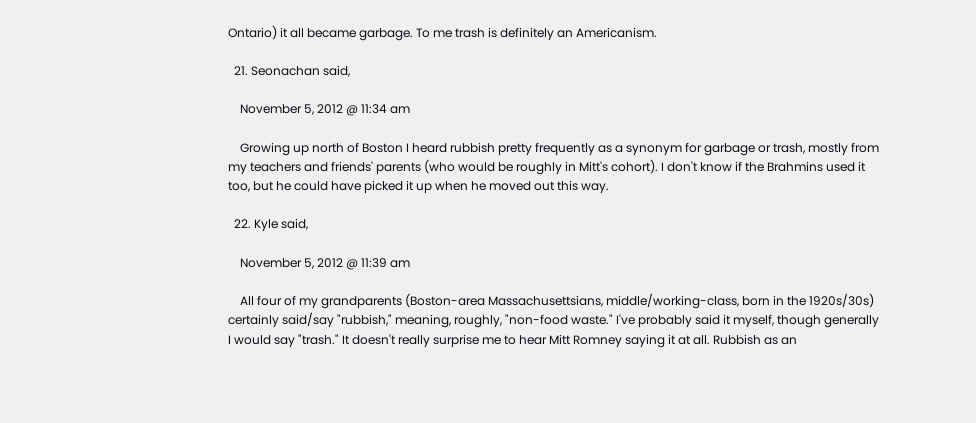Ontario) it all became garbage. To me trash is definitely an Americanism.

  21. Seonachan said,

    November 5, 2012 @ 11:34 am

    Growing up north of Boston I heard rubbish pretty frequently as a synonym for garbage or trash, mostly from my teachers and friends' parents (who would be roughly in Mitt's cohort). I don't know if the Brahmins used it too, but he could have picked it up when he moved out this way.

  22. Kyle said,

    November 5, 2012 @ 11:39 am

    All four of my grandparents (Boston-area Massachusettsians, middle/working-class, born in the 1920s/30s) certainly said/say "rubbish," meaning, roughly, "non-food waste." I've probably said it myself, though generally I would say "trash." It doesn't really surprise me to hear Mitt Romney saying it at all. Rubbish as an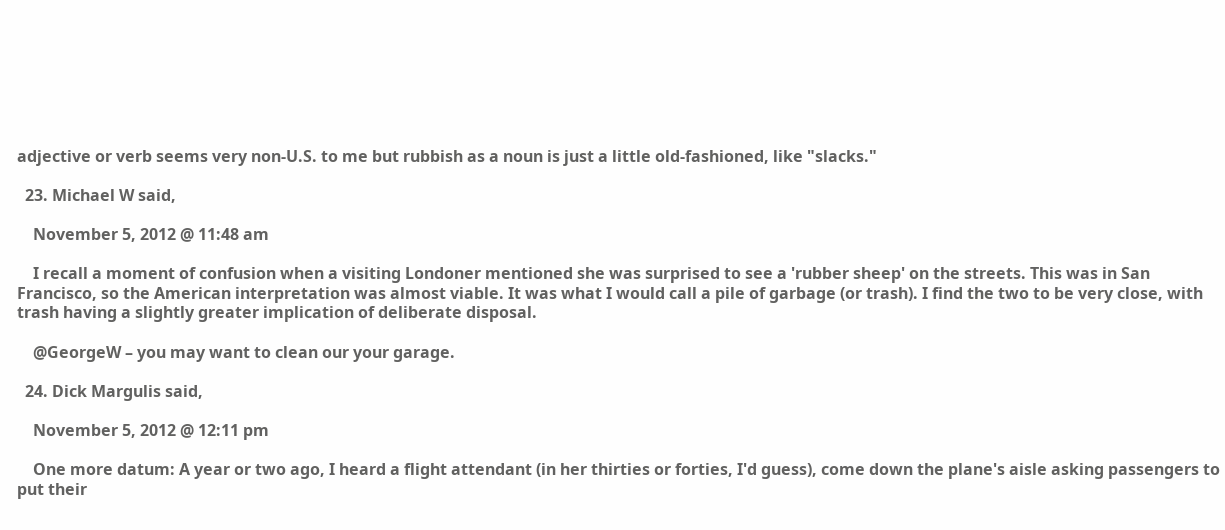adjective or verb seems very non-U.S. to me but rubbish as a noun is just a little old-fashioned, like "slacks."

  23. Michael W said,

    November 5, 2012 @ 11:48 am

    I recall a moment of confusion when a visiting Londoner mentioned she was surprised to see a 'rubber sheep' on the streets. This was in San Francisco, so the American interpretation was almost viable. It was what I would call a pile of garbage (or trash). I find the two to be very close, with trash having a slightly greater implication of deliberate disposal.

    @GeorgeW – you may want to clean our your garage.

  24. Dick Margulis said,

    November 5, 2012 @ 12:11 pm

    One more datum: A year or two ago, I heard a flight attendant (in her thirties or forties, I'd guess), come down the plane's aisle asking passengers to put their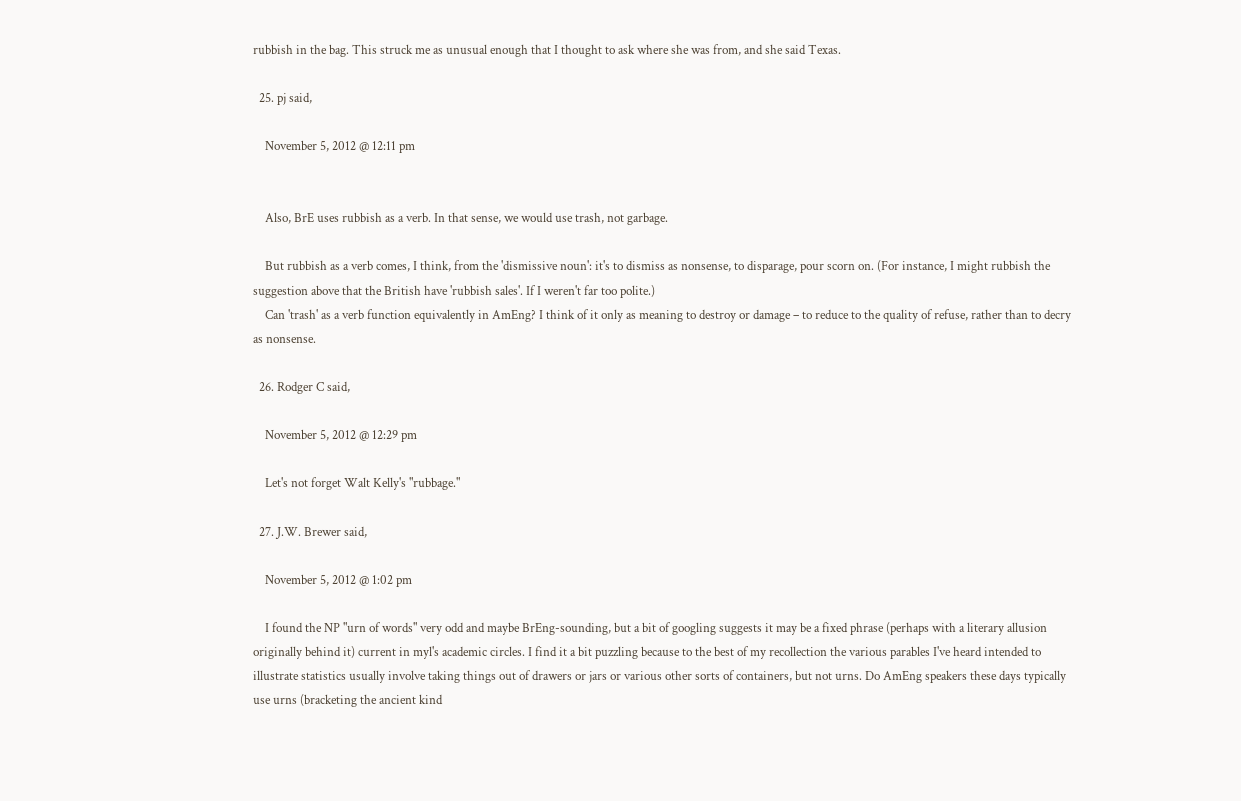rubbish in the bag. This struck me as unusual enough that I thought to ask where she was from, and she said Texas.

  25. pj said,

    November 5, 2012 @ 12:11 pm


    Also, BrE uses rubbish as a verb. In that sense, we would use trash, not garbage.

    But rubbish as a verb comes, I think, from the 'dismissive noun': it's to dismiss as nonsense, to disparage, pour scorn on. (For instance, I might rubbish the suggestion above that the British have 'rubbish sales'. If I weren't far too polite.)
    Can 'trash' as a verb function equivalently in AmEng? I think of it only as meaning to destroy or damage – to reduce to the quality of refuse, rather than to decry as nonsense.

  26. Rodger C said,

    November 5, 2012 @ 12:29 pm

    Let's not forget Walt Kelly's "rubbage."

  27. J.W. Brewer said,

    November 5, 2012 @ 1:02 pm

    I found the NP "urn of words" very odd and maybe BrEng-sounding, but a bit of googling suggests it may be a fixed phrase (perhaps with a literary allusion originally behind it) current in myl's academic circles. I find it a bit puzzling because to the best of my recollection the various parables I've heard intended to illustrate statistics usually involve taking things out of drawers or jars or various other sorts of containers, but not urns. Do AmEng speakers these days typically use urns (bracketing the ancient kind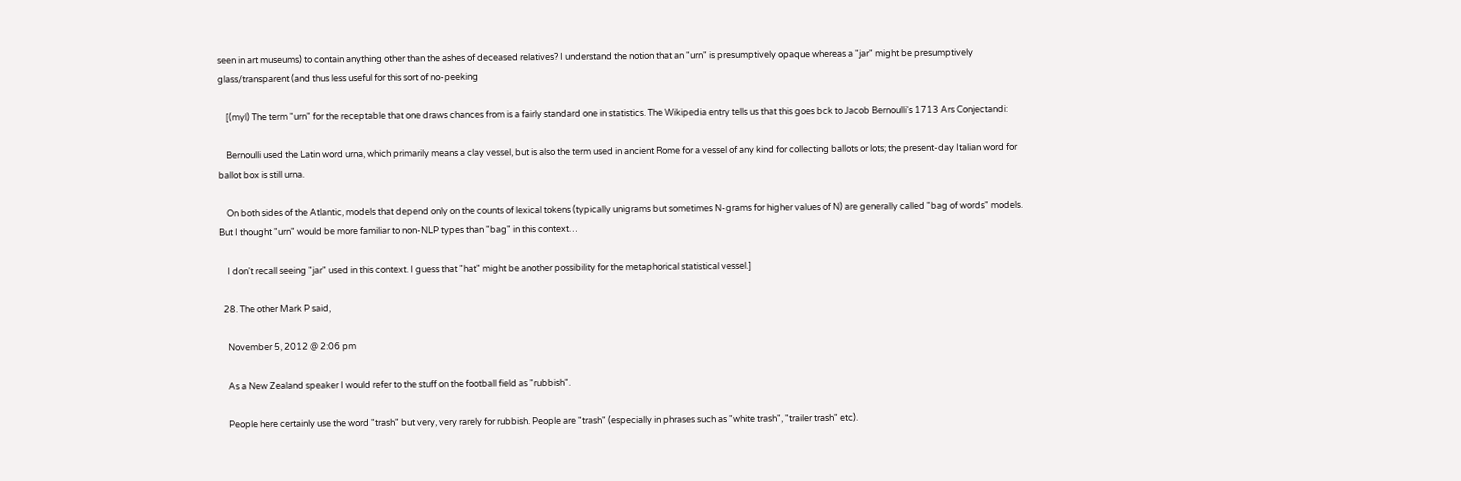seen in art museums) to contain anything other than the ashes of deceased relatives? I understand the notion that an "urn" is presumptively opaque whereas a "jar" might be presumptively glass/transparent (and thus less useful for this sort of no-peeking

    [(myl) The term "urn" for the receptable that one draws chances from is a fairly standard one in statistics. The Wikipedia entry tells us that this goes bck to Jacob Bernoulli's 1713 Ars Conjectandi:

    Bernoulli used the Latin word urna, which primarily means a clay vessel, but is also the term used in ancient Rome for a vessel of any kind for collecting ballots or lots; the present-day Italian word for ballot box is still urna.

    On both sides of the Atlantic, models that depend only on the counts of lexical tokens (typically unigrams but sometimes N-grams for higher values of N) are generally called "bag of words" models. But I thought "urn" would be more familiar to non-NLP types than "bag" in this context…

    I don't recall seeing "jar" used in this context. I guess that "hat" might be another possibility for the metaphorical statistical vessel.]

  28. The other Mark P said,

    November 5, 2012 @ 2:06 pm

    As a New Zealand speaker I would refer to the stuff on the football field as "rubbish".

    People here certainly use the word "trash" but very, very rarely for rubbish. People are "trash" (especially in phrases such as "white trash", "trailer trash" etc).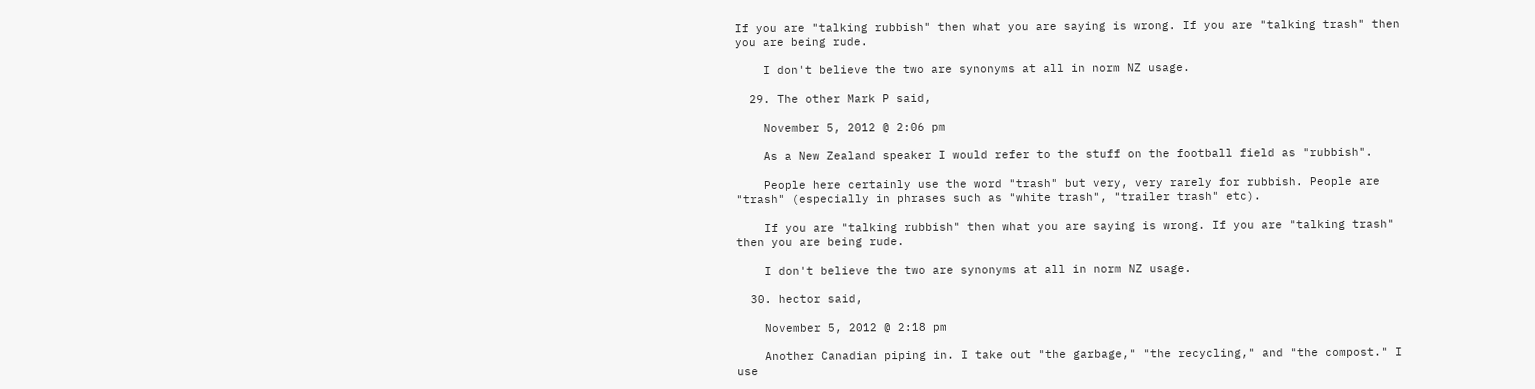If you are "talking rubbish" then what you are saying is wrong. If you are "talking trash" then you are being rude.

    I don't believe the two are synonyms at all in norm NZ usage.

  29. The other Mark P said,

    November 5, 2012 @ 2:06 pm

    As a New Zealand speaker I would refer to the stuff on the football field as "rubbish".

    People here certainly use the word "trash" but very, very rarely for rubbish. People are "trash" (especially in phrases such as "white trash", "trailer trash" etc).

    If you are "talking rubbish" then what you are saying is wrong. If you are "talking trash" then you are being rude.

    I don't believe the two are synonyms at all in norm NZ usage.

  30. hector said,

    November 5, 2012 @ 2:18 pm

    Another Canadian piping in. I take out "the garbage," "the recycling," and "the compost." I use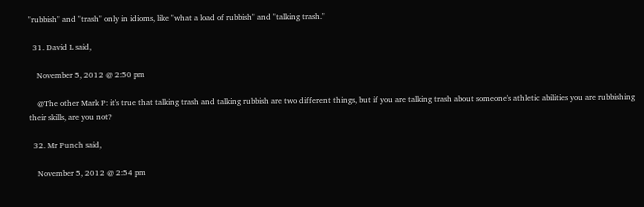"rubbish" and "trash" only in idioms, like "what a load of rubbish" and "talking trash."

  31. David L said,

    November 5, 2012 @ 2:50 pm

    @The other Mark P: it's true that talking trash and talking rubbish are two different things, but if you are talking trash about someone's athletic abilities you are rubbishing their skills, are you not?

  32. Mr Punch said,

    November 5, 2012 @ 2:54 pm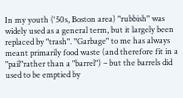In my youth ('50s, Boston area) "rubbish" was widely used as a general term, but it largely been replaced by "trash". "Garbage" to me has always meant primarily food waste (and therefore fit in a "pail"rather than a "barrel") – but the barrels did used to be emptied by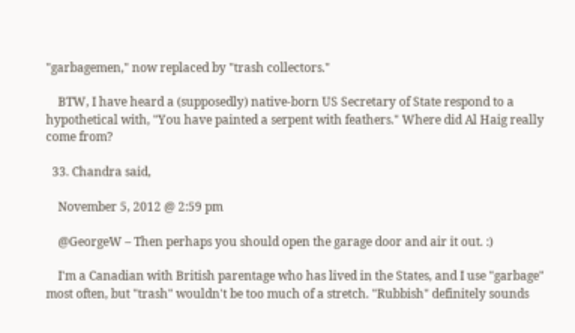"garbagemen," now replaced by "trash collectors."

    BTW, I have heard a (supposedly) native-born US Secretary of State respond to a hypothetical with, "You have painted a serpent with feathers." Where did Al Haig really come from?

  33. Chandra said,

    November 5, 2012 @ 2:59 pm

    @GeorgeW – Then perhaps you should open the garage door and air it out. :)

    I'm a Canadian with British parentage who has lived in the States, and I use "garbage" most often, but "trash" wouldn't be too much of a stretch. "Rubbish" definitely sounds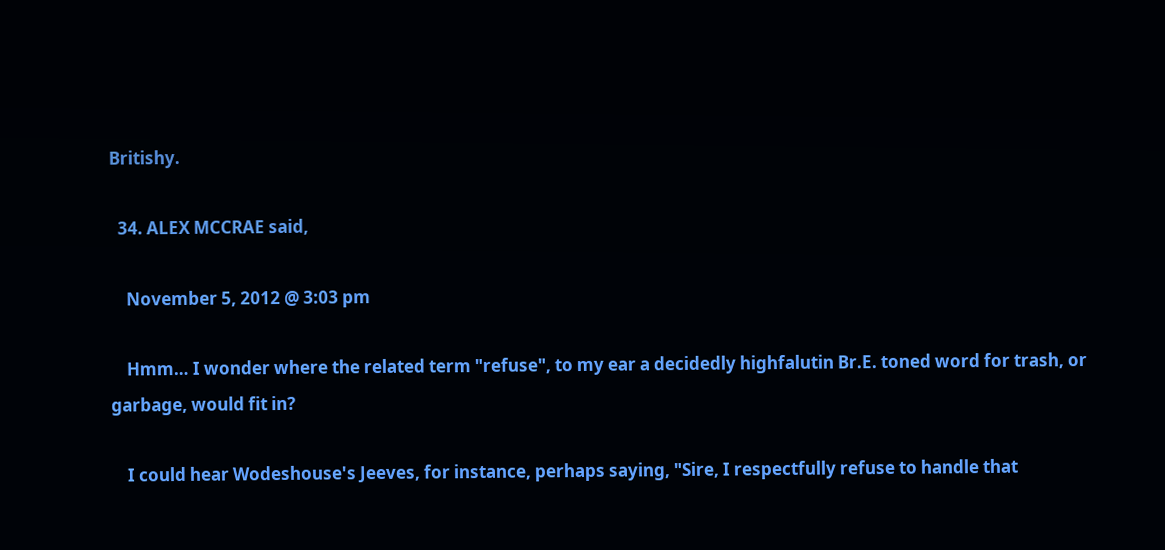Britishy.

  34. ALEX MCCRAE said,

    November 5, 2012 @ 3:03 pm

    Hmm… I wonder where the related term "refuse", to my ear a decidedly highfalutin Br.E. toned word for trash, or garbage, would fit in?

    I could hear Wodeshouse's Jeeves, for instance, perhaps saying, "Sire, I respectfully refuse to handle that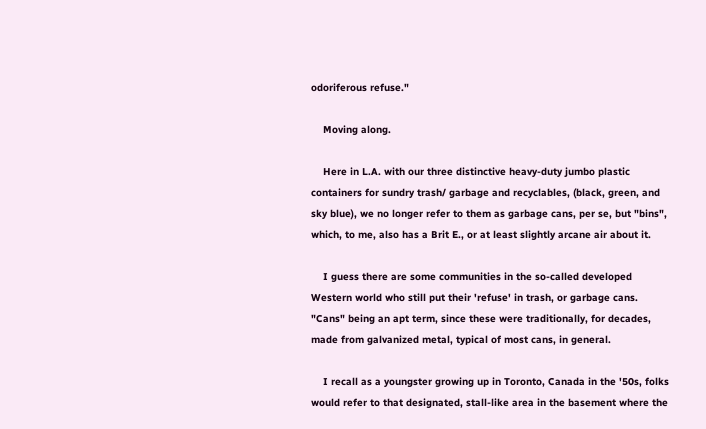odoriferous refuse."

    Moving along.

    Here in L.A. with our three distinctive heavy-duty jumbo plastic containers for sundry trash/ garbage and recyclables, (black, green, and sky blue), we no longer refer to them as garbage cans, per se, but "bins", which, to me, also has a Brit E., or at least slightly arcane air about it.

    I guess there are some communities in the so-called developed Western world who still put their 'refuse' in trash, or garbage cans. "Cans" being an apt term, since these were traditionally, for decades, made from galvanized metal, typical of most cans, in general.

    I recall as a youngster growing up in Toronto, Canada in the '50s, folks would refer to that designated, stall-like area in the basement where the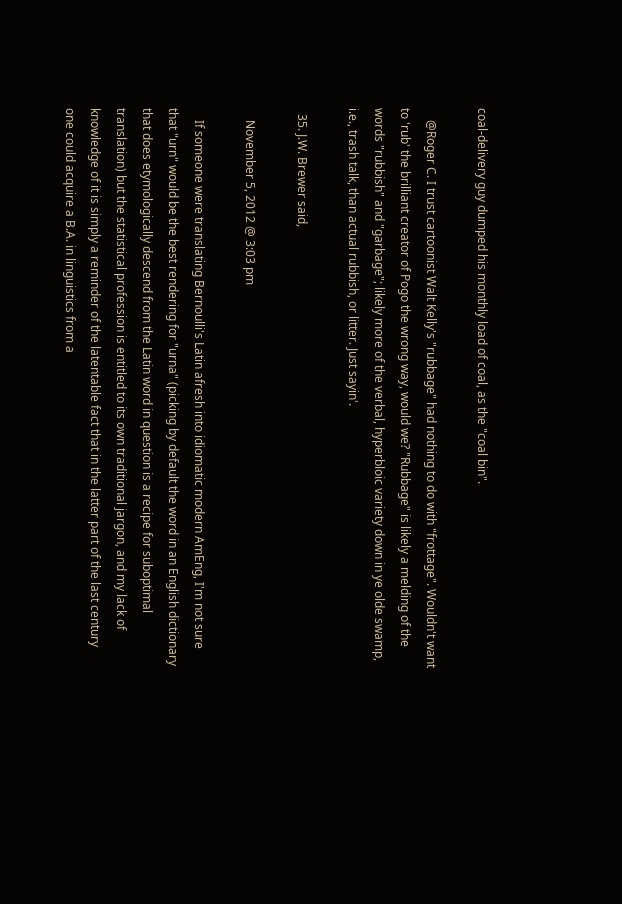coal-delivery guy dumped his monthly load of coal, as the "coal bin".

    @Roger C. I trust cartoonist Walt Kelly's "rubbage" had nothing to do with "frottage". Wouldn't want to 'rub' the brilliant creator of Pogo the wrong way, would we? "Rubbage" is likely a melding of the words "rubbish" and "garbage"; likely more of the verbal, hyperbloic variety down in ye olde swamp, i.e., trash talk, than actual rubbish, or litter. Just sayin'.

  35. J.W. Brewer said,

    November 5, 2012 @ 3:03 pm

    If someone were translating Bernoulli's Latin afresh into idiomatic modern AmEng, I'm not sure that "urn" would be the best rendering for "urna" (picking by default the word in an English dictionary that does etymologically descend from the Latin word in question is a recipe for suboptimal translation) but the statistical profession is entitled to its own traditional jargon, and my lack of knowledge of it is simply a reminder of the latentable fact that in the latter part of the last century one could acquire a B.A. in linguistics from a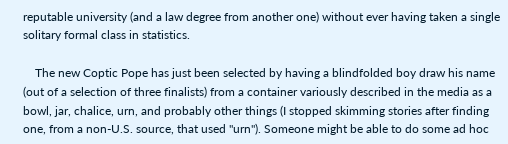reputable university (and a law degree from another one) without ever having taken a single solitary formal class in statistics.

    The new Coptic Pope has just been selected by having a blindfolded boy draw his name (out of a selection of three finalists) from a container variously described in the media as a bowl, jar, chalice, urn, and probably other things (I stopped skimming stories after finding one, from a non-U.S. source, that used "urn"). Someone might be able to do some ad hoc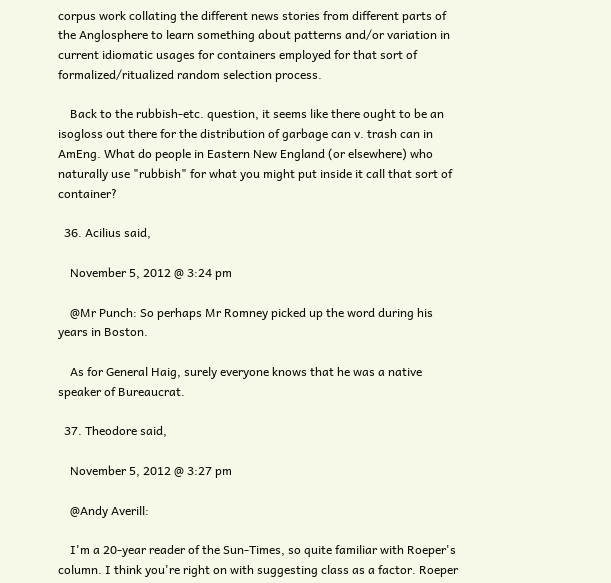corpus work collating the different news stories from different parts of the Anglosphere to learn something about patterns and/or variation in current idiomatic usages for containers employed for that sort of formalized/ritualized random selection process.

    Back to the rubbish-etc. question, it seems like there ought to be an isogloss out there for the distribution of garbage can v. trash can in AmEng. What do people in Eastern New England (or elsewhere) who naturally use "rubbish" for what you might put inside it call that sort of container?

  36. Acilius said,

    November 5, 2012 @ 3:24 pm

    @Mr Punch: So perhaps Mr Romney picked up the word during his years in Boston.

    As for General Haig, surely everyone knows that he was a native speaker of Bureaucrat.

  37. Theodore said,

    November 5, 2012 @ 3:27 pm

    @Andy Averill:

    I'm a 20-year reader of the Sun-Times, so quite familiar with Roeper's column. I think you're right on with suggesting class as a factor. Roeper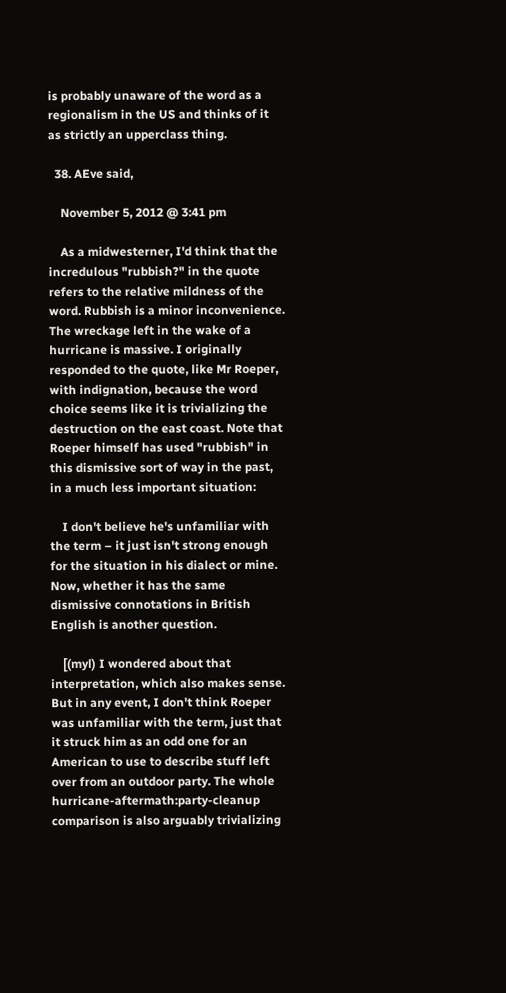is probably unaware of the word as a regionalism in the US and thinks of it as strictly an upperclass thing.

  38. AEve said,

    November 5, 2012 @ 3:41 pm

    As a midwesterner, I'd think that the incredulous "rubbish?" in the quote refers to the relative mildness of the word. Rubbish is a minor inconvenience. The wreckage left in the wake of a hurricane is massive. I originally responded to the quote, like Mr Roeper, with indignation, because the word choice seems like it is trivializing the destruction on the east coast. Note that Roeper himself has used "rubbish" in this dismissive sort of way in the past, in a much less important situation:

    I don't believe he's unfamiliar with the term – it just isn't strong enough for the situation in his dialect or mine. Now, whether it has the same dismissive connotations in British English is another question.

    [(myl) I wondered about that interpretation, which also makes sense. But in any event, I don't think Roeper was unfamiliar with the term, just that it struck him as an odd one for an American to use to describe stuff left over from an outdoor party. The whole hurricane-aftermath:party-cleanup comparison is also arguably trivializing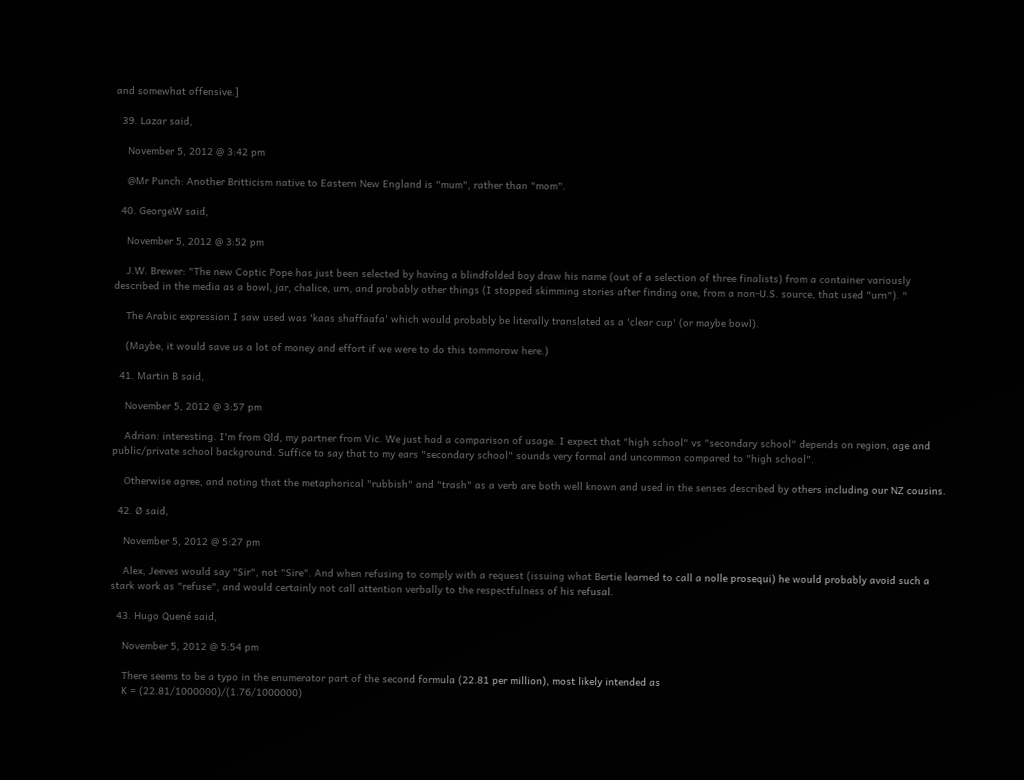and somewhat offensive.]

  39. Lazar said,

    November 5, 2012 @ 3:42 pm

    @Mr Punch: Another Britticism native to Eastern New England is "mum", rather than "mom".

  40. GeorgeW said,

    November 5, 2012 @ 3:52 pm

    J.W. Brewer: "The new Coptic Pope has just been selected by having a blindfolded boy draw his name (out of a selection of three finalists) from a container variously described in the media as a bowl, jar, chalice, urn, and probably other things (I stopped skimming stories after finding one, from a non-U.S. source, that used "urn"). "

    The Arabic expression I saw used was 'kaas shaffaafa' which would probably be literally translated as a 'clear cup' (or maybe bowl).

    (Maybe, it would save us a lot of money and effort if we were to do this tommorow here.)

  41. Martin B said,

    November 5, 2012 @ 3:57 pm

    Adrian: interesting. I'm from Qld, my partner from Vic. We just had a comparison of usage. I expect that "high school" vs "secondary school" depends on region, age and public/private school background. Suffice to say that to my ears "secondary school" sounds very formal and uncommon compared to "high school".

    Otherwise agree, and noting that the metaphorical "rubbish" and "trash" as a verb are both well known and used in the senses described by others including our NZ cousins.

  42. Ø said,

    November 5, 2012 @ 5:27 pm

    Alex, Jeeves would say "Sir", not "Sire". And when refusing to comply with a request (issuing what Bertie learned to call a nolle prosequi) he would probably avoid such a stark work as "refuse", and would certainly not call attention verbally to the respectfulness of his refusal.

  43. Hugo Quené said,

    November 5, 2012 @ 5:54 pm

    There seems to be a typo in the enumerator part of the second formula (22.81 per million), most likely intended as
    K = (22.81/1000000)/(1.76/1000000)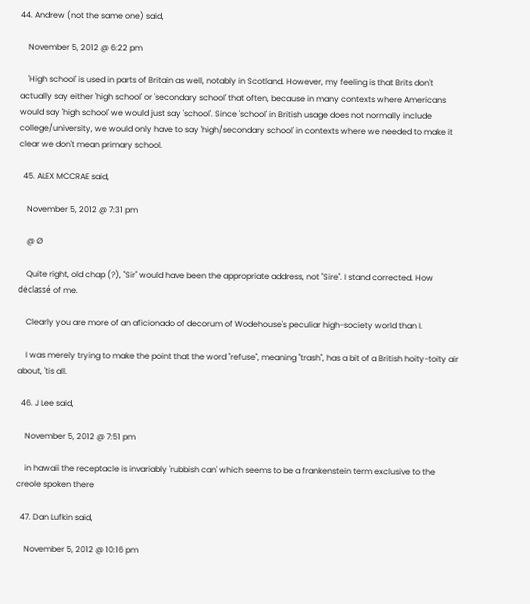44. Andrew (not the same one) said,

    November 5, 2012 @ 6:22 pm

    'High school' is used in parts of Britain as well, notably in Scotland. However, my feeling is that Brits don't actually say either 'high school' or 'secondary school' that often, because in many contexts where Americans would say 'high school' we would just say 'school'. Since 'school' in British usage does not normally include college/university, we would only have to say 'high/secondary school' in contexts where we needed to make it clear we don't mean primary school.

  45. ALEX MCCRAE said,

    November 5, 2012 @ 7:31 pm

    @ Ø

    Quite right, old chap (?), "Sir" would have been the appropriate address, not "Sire". I stand corrected. How dėclassé of me.

    Clearly you are more of an aficionado of decorum of Wodehouse's peculiar high-society world than I.

    I was merely trying to make the point that the word "refuse", meaning "trash", has a bit of a British hoity-toity air about, 'tis all.

  46. J Lee said,

    November 5, 2012 @ 7:51 pm

    in hawaii the receptacle is invariably 'rubbish can' which seems to be a frankenstein term exclusive to the creole spoken there

  47. Dan Lufkin said,

    November 5, 2012 @ 10:16 pm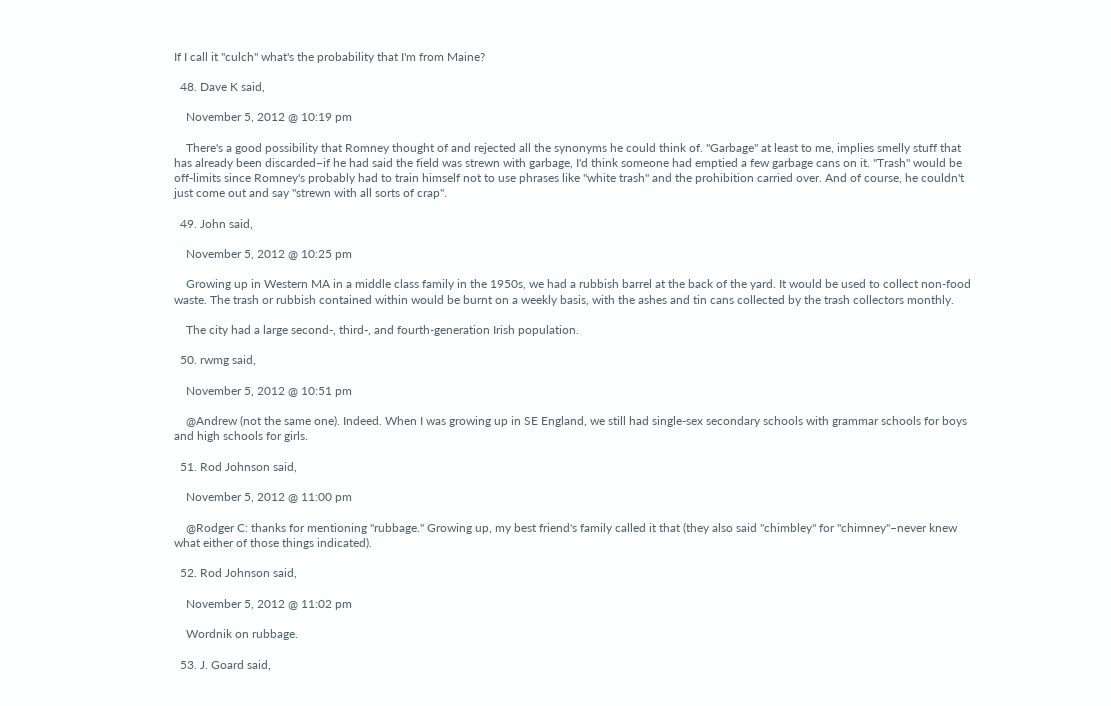If I call it "culch" what's the probability that I'm from Maine?

  48. Dave K said,

    November 5, 2012 @ 10:19 pm

    There's a good possibility that Romney thought of and rejected all the synonyms he could think of. "Garbage" at least to me, implies smelly stuff that has already been discarded–if he had said the field was strewn with garbage, I'd think someone had emptied a few garbage cans on it. "Trash" would be off-limits since Romney's probably had to train himself not to use phrases like "white trash" and the prohibition carried over. And of course, he couldn't just come out and say "strewn with all sorts of crap".

  49. John said,

    November 5, 2012 @ 10:25 pm

    Growing up in Western MA in a middle class family in the 1950s, we had a rubbish barrel at the back of the yard. It would be used to collect non-food waste. The trash or rubbish contained within would be burnt on a weekly basis, with the ashes and tin cans collected by the trash collectors monthly.

    The city had a large second-, third-, and fourth-generation Irish population.

  50. rwmg said,

    November 5, 2012 @ 10:51 pm

    @Andrew (not the same one). Indeed. When I was growing up in SE England, we still had single-sex secondary schools with grammar schools for boys and high schools for girls.

  51. Rod Johnson said,

    November 5, 2012 @ 11:00 pm

    @Rodger C: thanks for mentioning "rubbage." Growing up, my best friend's family called it that (they also said "chimbley" for "chimney"–never knew what either of those things indicated).

  52. Rod Johnson said,

    November 5, 2012 @ 11:02 pm

    Wordnik on rubbage.

  53. J. Goard said,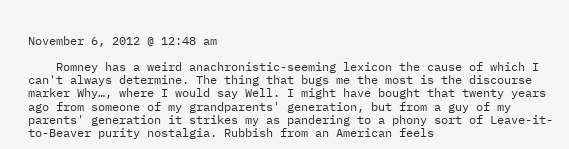November 6, 2012 @ 12:48 am

    Romney has a weird anachronistic-seeming lexicon the cause of which I can't always determine. The thing that bugs me the most is the discourse marker Why…, where I would say Well. I might have bought that twenty years ago from someone of my grandparents' generation, but from a guy of my parents' generation it strikes my as pandering to a phony sort of Leave-it-to-Beaver purity nostalgia. Rubbish from an American feels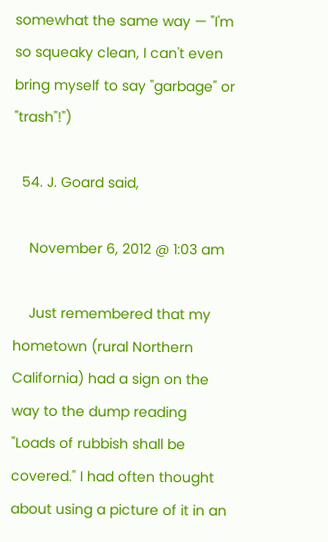somewhat the same way — "I'm so squeaky clean, I can't even bring myself to say "garbage" or "trash"!")

  54. J. Goard said,

    November 6, 2012 @ 1:03 am

    Just remembered that my hometown (rural Northern California) had a sign on the way to the dump reading "Loads of rubbish shall be covered." I had often thought about using a picture of it in an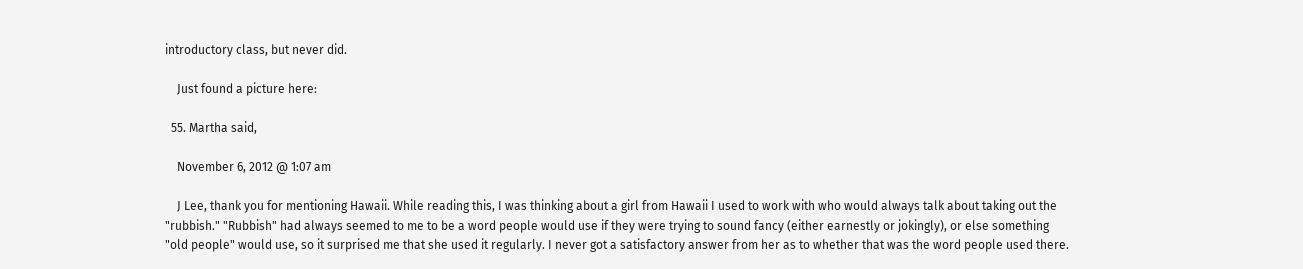introductory class, but never did.

    Just found a picture here:

  55. Martha said,

    November 6, 2012 @ 1:07 am

    J Lee, thank you for mentioning Hawaii. While reading this, I was thinking about a girl from Hawaii I used to work with who would always talk about taking out the "rubbish." "Rubbish" had always seemed to me to be a word people would use if they were trying to sound fancy (either earnestly or jokingly), or else something "old people" would use, so it surprised me that she used it regularly. I never got a satisfactory answer from her as to whether that was the word people used there.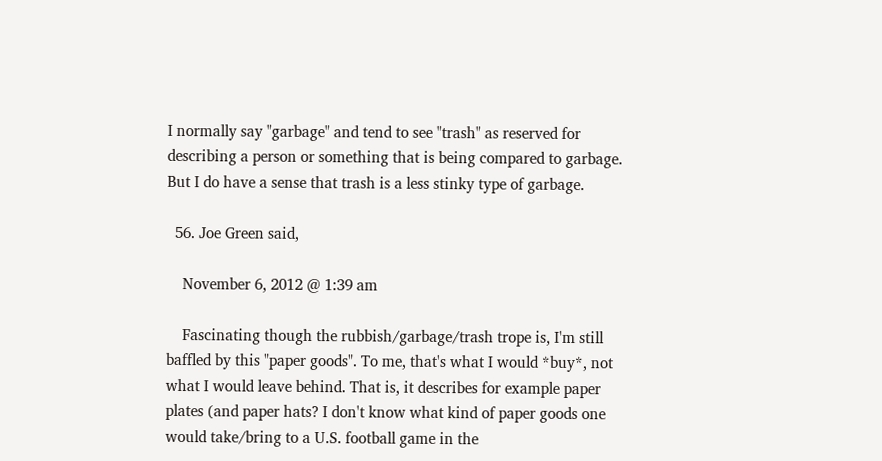I normally say "garbage" and tend to see "trash" as reserved for describing a person or something that is being compared to garbage. But I do have a sense that trash is a less stinky type of garbage.

  56. Joe Green said,

    November 6, 2012 @ 1:39 am

    Fascinating though the rubbish/garbage/trash trope is, I'm still baffled by this "paper goods". To me, that's what I would *buy*, not what I would leave behind. That is, it describes for example paper plates (and paper hats? I don't know what kind of paper goods one would take/bring to a U.S. football game in the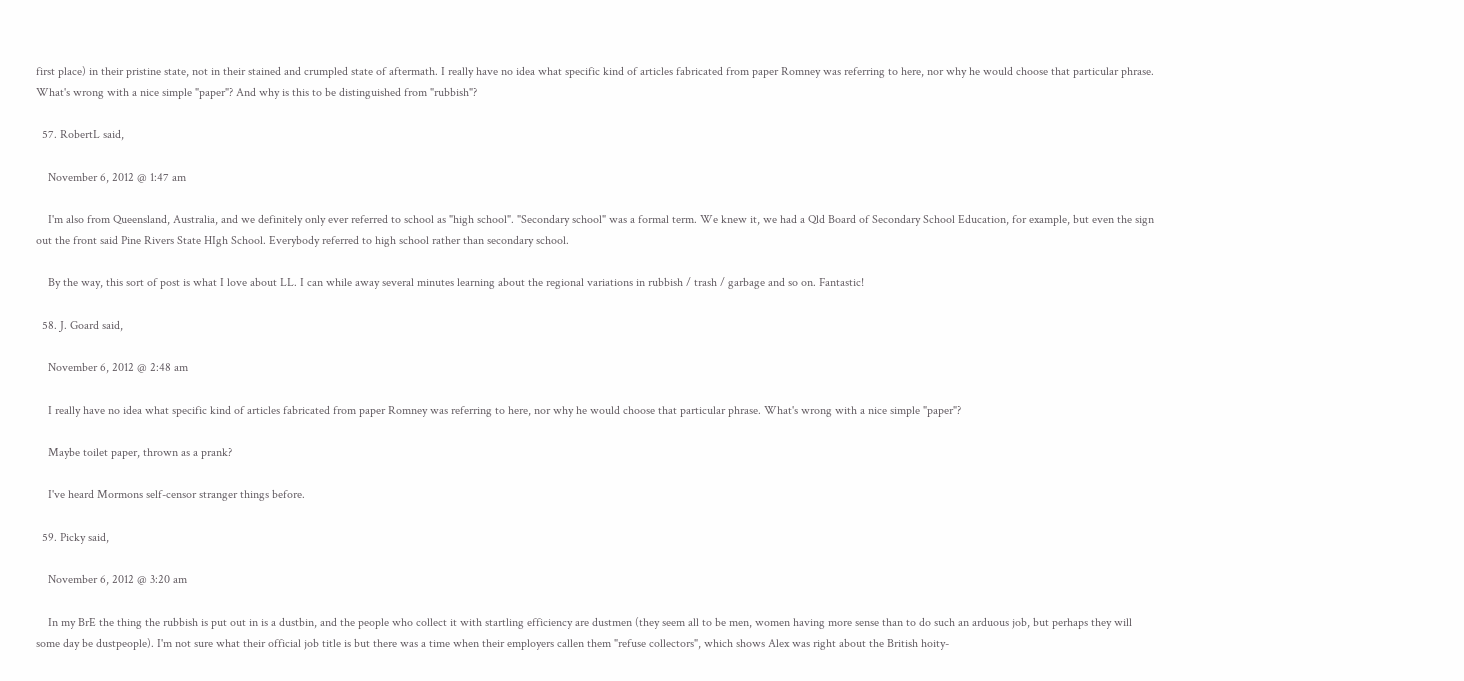first place) in their pristine state, not in their stained and crumpled state of aftermath. I really have no idea what specific kind of articles fabricated from paper Romney was referring to here, nor why he would choose that particular phrase. What's wrong with a nice simple "paper"? And why is this to be distinguished from "rubbish"?

  57. RobertL said,

    November 6, 2012 @ 1:47 am

    I'm also from Queensland, Australia, and we definitely only ever referred to school as "high school". "Secondary school" was a formal term. We knew it, we had a Qld Board of Secondary School Education, for example, but even the sign out the front said Pine Rivers State HIgh School. Everybody referred to high school rather than secondary school.

    By the way, this sort of post is what I love about LL. I can while away several minutes learning about the regional variations in rubbish / trash / garbage and so on. Fantastic!

  58. J. Goard said,

    November 6, 2012 @ 2:48 am

    I really have no idea what specific kind of articles fabricated from paper Romney was referring to here, nor why he would choose that particular phrase. What's wrong with a nice simple "paper"?

    Maybe toilet paper, thrown as a prank?

    I've heard Mormons self-censor stranger things before.

  59. Picky said,

    November 6, 2012 @ 3:20 am

    In my BrE the thing the rubbish is put out in is a dustbin, and the people who collect it with startling efficiency are dustmen (they seem all to be men, women having more sense than to do such an arduous job, but perhaps they will some day be dustpeople). I'm not sure what their official job title is but there was a time when their employers callen them "refuse collectors", which shows Alex was right about the British hoity-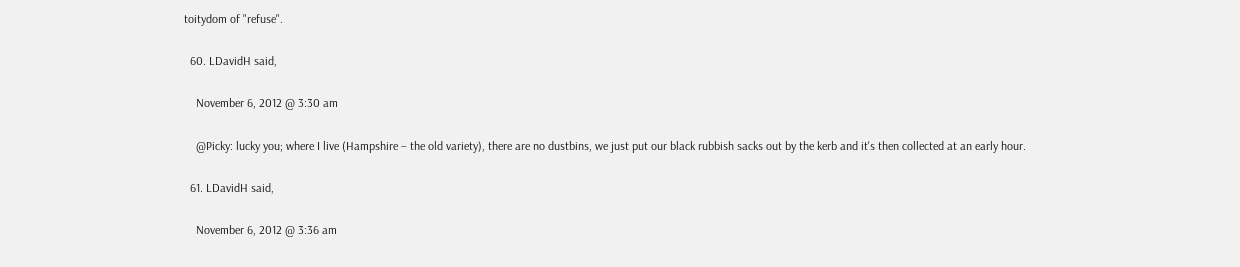toitydom of "refuse".

  60. LDavidH said,

    November 6, 2012 @ 3:30 am

    @Picky: lucky you; where I live (Hampshire – the old variety), there are no dustbins, we just put our black rubbish sacks out by the kerb and it's then collected at an early hour.

  61. LDavidH said,

    November 6, 2012 @ 3:36 am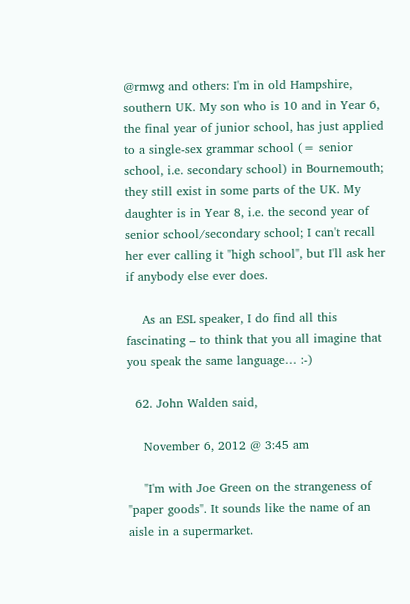@rmwg and others: I'm in old Hampshire, southern UK. My son who is 10 and in Year 6, the final year of junior school, has just applied to a single-sex grammar school (= senior school, i.e. secondary school) in Bournemouth; they still exist in some parts of the UK. My daughter is in Year 8, i.e. the second year of senior school/secondary school; I can't recall her ever calling it "high school", but I'll ask her if anybody else ever does.

    As an ESL speaker, I do find all this fascinating – to think that you all imagine that you speak the same language… :-)

  62. John Walden said,

    November 6, 2012 @ 3:45 am

    "I'm with Joe Green on the strangeness of "paper goods". It sounds like the name of an aisle in a supermarket.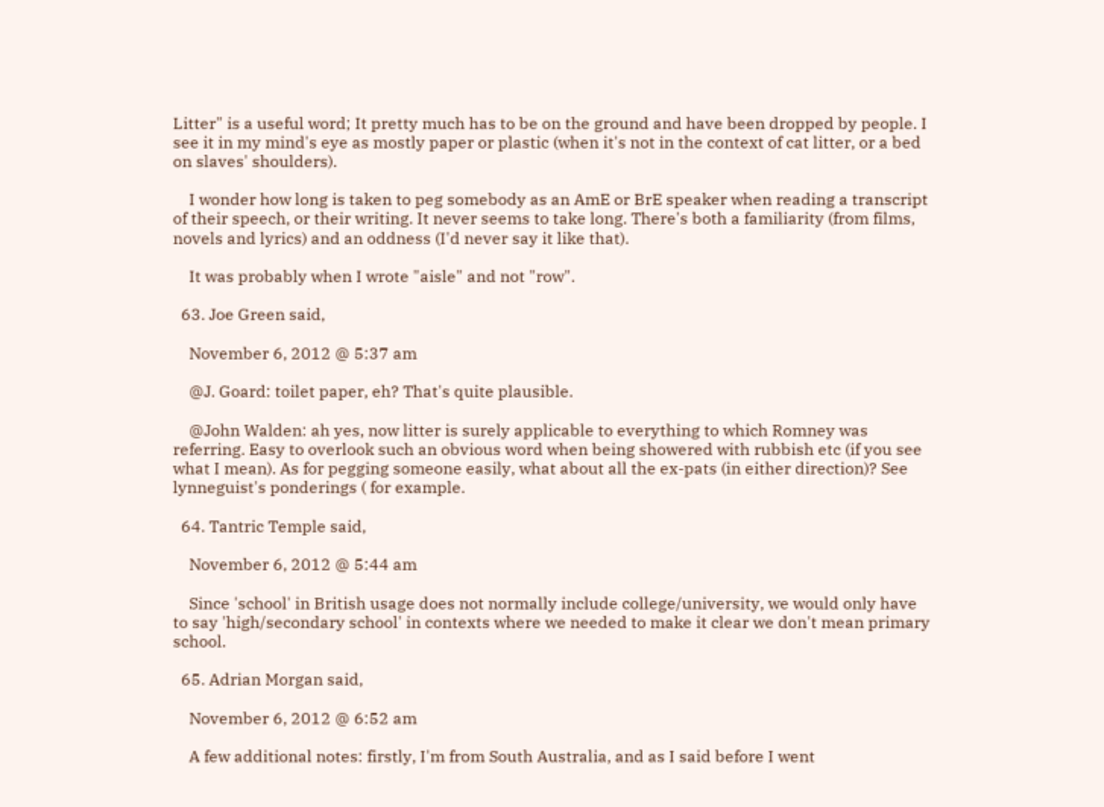Litter" is a useful word; It pretty much has to be on the ground and have been dropped by people. I see it in my mind's eye as mostly paper or plastic (when it's not in the context of cat litter, or a bed on slaves' shoulders).

    I wonder how long is taken to peg somebody as an AmE or BrE speaker when reading a transcript of their speech, or their writing. It never seems to take long. There's both a familiarity (from films, novels and lyrics) and an oddness (I'd never say it like that).

    It was probably when I wrote "aisle" and not "row".

  63. Joe Green said,

    November 6, 2012 @ 5:37 am

    @J. Goard: toilet paper, eh? That's quite plausible.

    @John Walden: ah yes, now litter is surely applicable to everything to which Romney was referring. Easy to overlook such an obvious word when being showered with rubbish etc (if you see what I mean). As for pegging someone easily, what about all the ex-pats (in either direction)? See lynneguist's ponderings ( for example.

  64. Tantric Temple said,

    November 6, 2012 @ 5:44 am

    Since 'school' in British usage does not normally include college/university, we would only have to say 'high/secondary school' in contexts where we needed to make it clear we don't mean primary school.

  65. Adrian Morgan said,

    November 6, 2012 @ 6:52 am

    A few additional notes: firstly, I'm from South Australia, and as I said before I went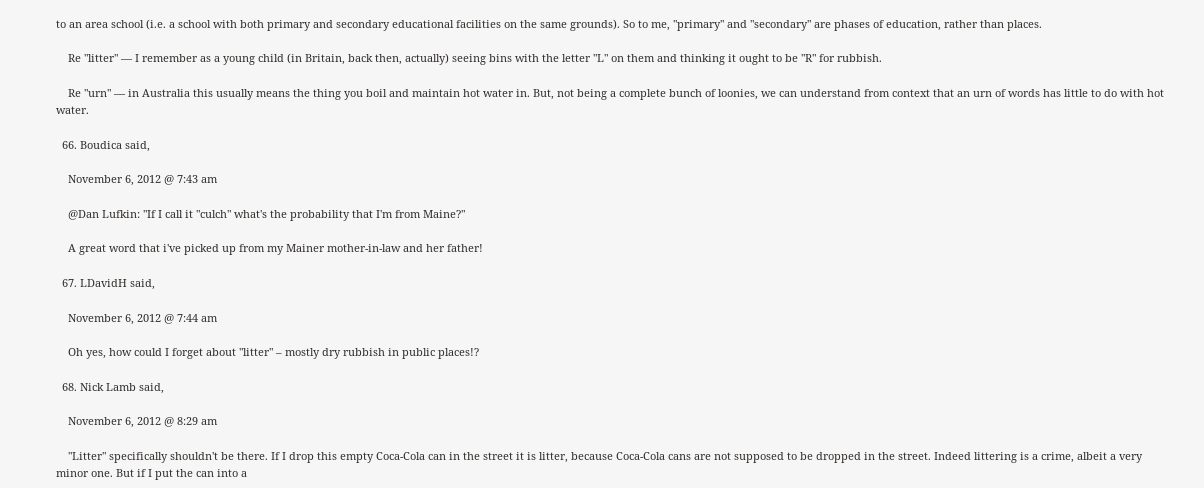to an area school (i.e. a school with both primary and secondary educational facilities on the same grounds). So to me, "primary" and "secondary" are phases of education, rather than places.

    Re "litter" — I remember as a young child (in Britain, back then, actually) seeing bins with the letter "L" on them and thinking it ought to be "R" for rubbish.

    Re "urn" — in Australia this usually means the thing you boil and maintain hot water in. But, not being a complete bunch of loonies, we can understand from context that an urn of words has little to do with hot water.

  66. Boudica said,

    November 6, 2012 @ 7:43 am

    @Dan Lufkin: "If I call it "culch" what's the probability that I'm from Maine?"

    A great word that i've picked up from my Mainer mother-in-law and her father!

  67. LDavidH said,

    November 6, 2012 @ 7:44 am

    Oh yes, how could I forget about "litter" – mostly dry rubbish in public places!?

  68. Nick Lamb said,

    November 6, 2012 @ 8:29 am

    "Litter" specifically shouldn't be there. If I drop this empty Coca-Cola can in the street it is litter, because Coca-Cola cans are not supposed to be dropped in the street. Indeed littering is a crime, albeit a very minor one. But if I put the can into a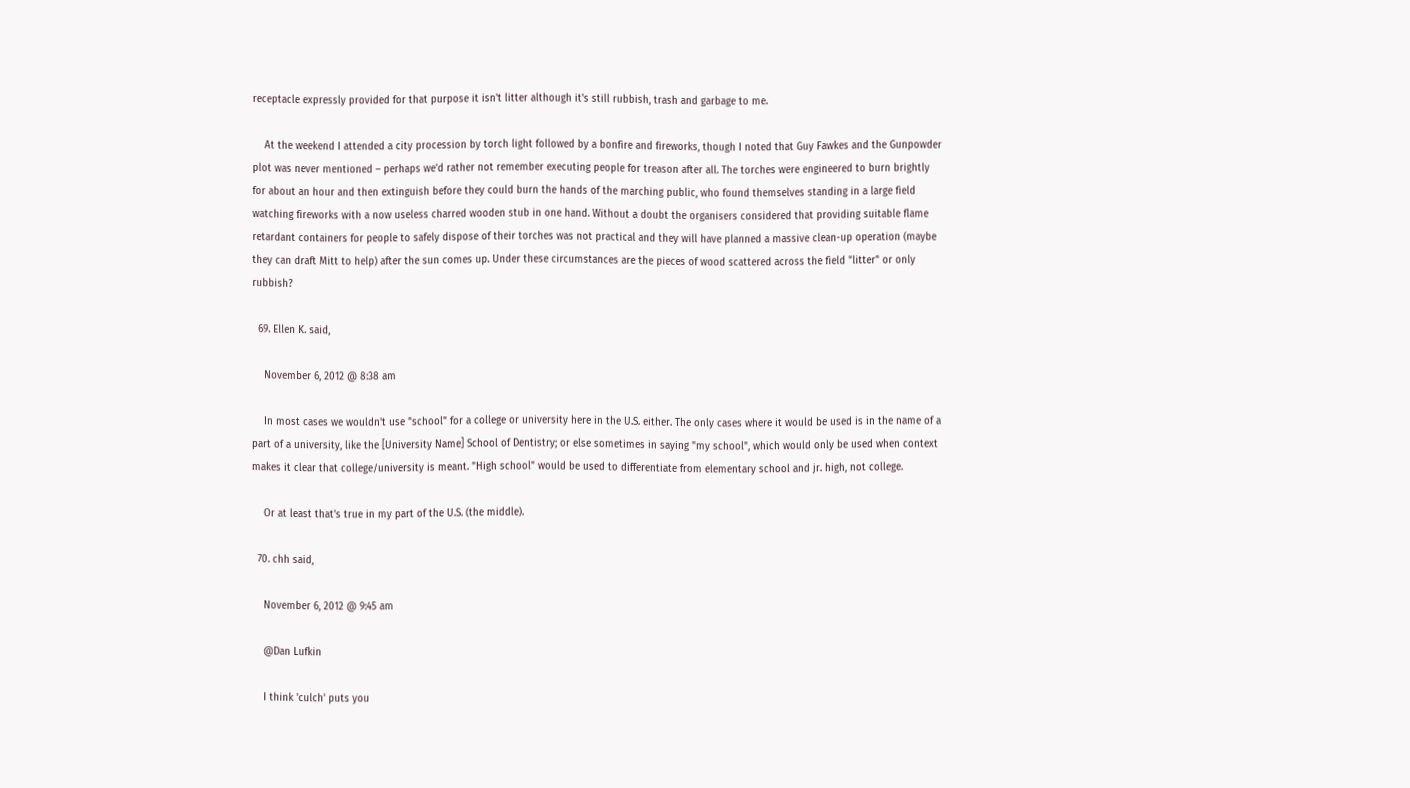receptacle expressly provided for that purpose it isn't litter although it's still rubbish, trash and garbage to me.

    At the weekend I attended a city procession by torch light followed by a bonfire and fireworks, though I noted that Guy Fawkes and the Gunpowder plot was never mentioned – perhaps we'd rather not remember executing people for treason after all. The torches were engineered to burn brightly for about an hour and then extinguish before they could burn the hands of the marching public, who found themselves standing in a large field watching fireworks with a now useless charred wooden stub in one hand. Without a doubt the organisers considered that providing suitable flame retardant containers for people to safely dispose of their torches was not practical and they will have planned a massive clean-up operation (maybe they can draft Mitt to help) after the sun comes up. Under these circumstances are the pieces of wood scattered across the field "litter" or only rubbish?

  69. Ellen K. said,

    November 6, 2012 @ 8:38 am

    In most cases we wouldn't use "school" for a college or university here in the U.S. either. The only cases where it would be used is in the name of a part of a university, like the [University Name] School of Dentistry; or else sometimes in saying "my school", which would only be used when context makes it clear that college/university is meant. "High school" would be used to differentiate from elementary school and jr. high, not college.

    Or at least that's true in my part of the U.S. (the middle).

  70. chh said,

    November 6, 2012 @ 9:45 am

    @Dan Lufkin

    I think 'culch' puts you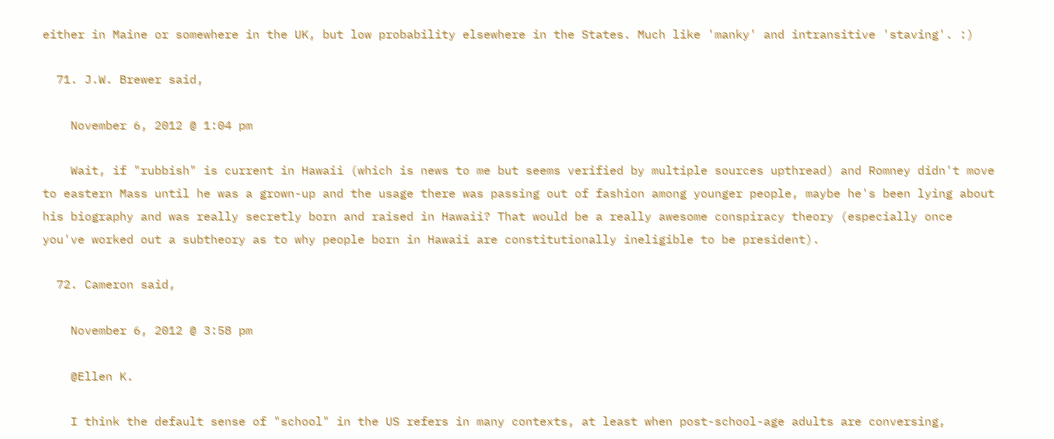either in Maine or somewhere in the UK, but low probability elsewhere in the States. Much like 'manky' and intransitive 'staving'. :)

  71. J.W. Brewer said,

    November 6, 2012 @ 1:04 pm

    Wait, if "rubbish" is current in Hawaii (which is news to me but seems verified by multiple sources upthread) and Romney didn't move to eastern Mass until he was a grown-up and the usage there was passing out of fashion among younger people, maybe he's been lying about his biography and was really secretly born and raised in Hawaii? That would be a really awesome conspiracy theory (especially once you've worked out a subtheory as to why people born in Hawaii are constitutionally ineligible to be president).

  72. Cameron said,

    November 6, 2012 @ 3:58 pm

    @Ellen K.

    I think the default sense of "school" in the US refers in many contexts, at least when post-school-age adults are conversing,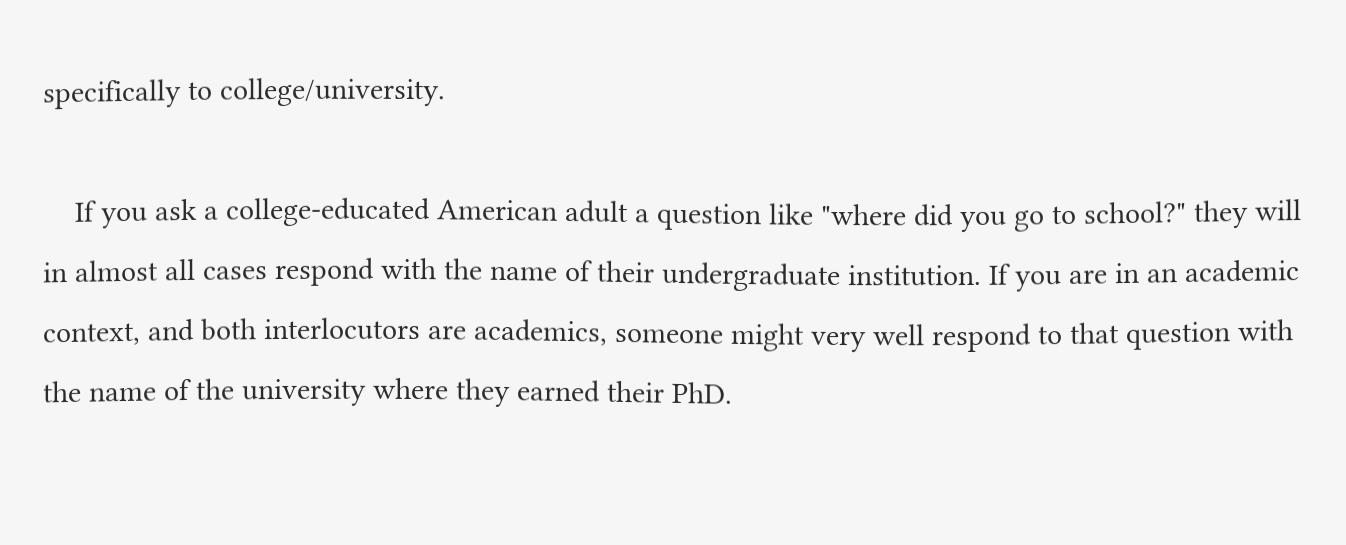specifically to college/university.

    If you ask a college-educated American adult a question like "where did you go to school?" they will in almost all cases respond with the name of their undergraduate institution. If you are in an academic context, and both interlocutors are academics, someone might very well respond to that question with the name of the university where they earned their PhD.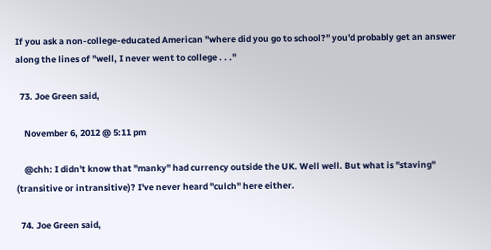If you ask a non-college-educated American "where did you go to school?" you'd probably get an answer along the lines of "well, I never went to college . . ."

  73. Joe Green said,

    November 6, 2012 @ 5:11 pm

    @chh: I didn't know that "manky" had currency outside the UK. Well well. But what is "staving" (transitive or intransitive)? I've never heard "culch" here either.

  74. Joe Green said,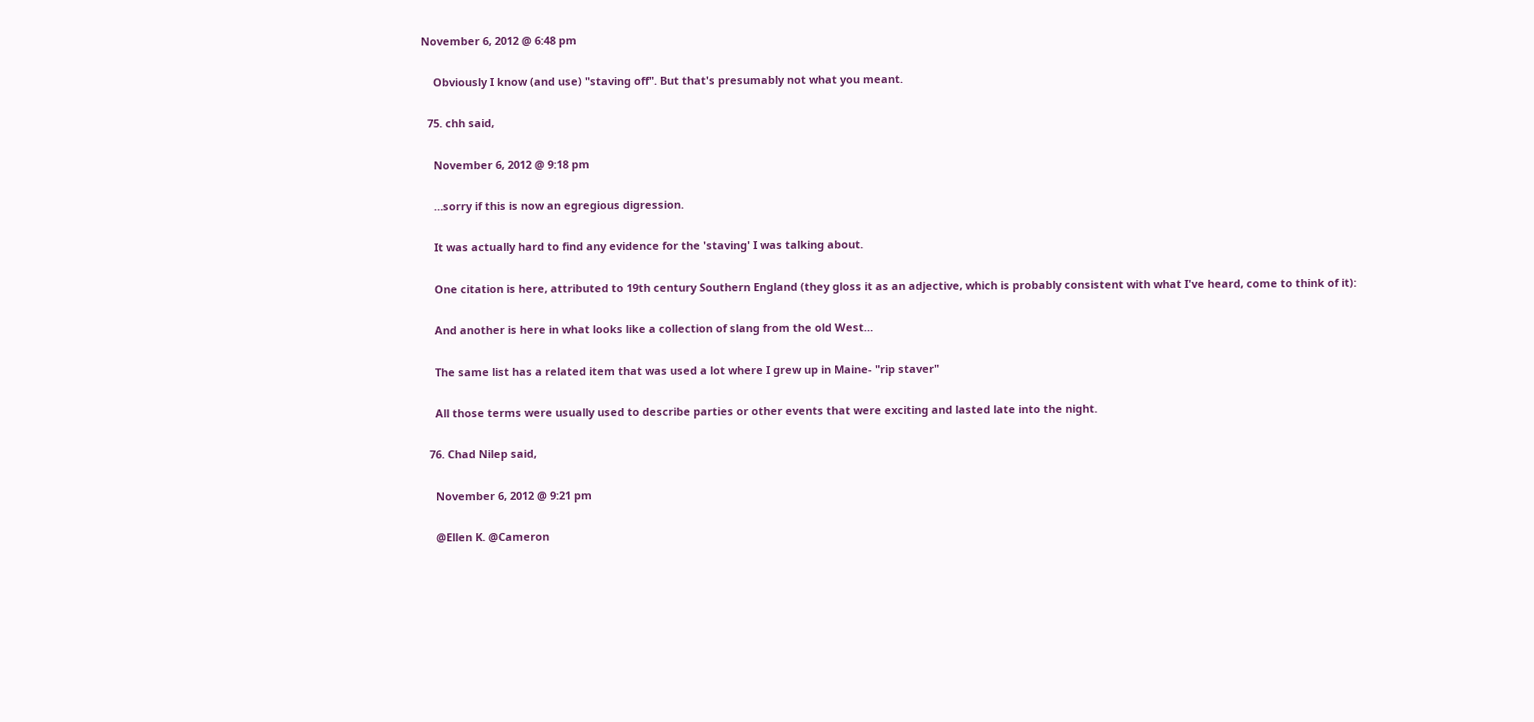November 6, 2012 @ 6:48 pm

    Obviously I know (and use) "staving off". But that's presumably not what you meant.

  75. chh said,

    November 6, 2012 @ 9:18 pm

    …sorry if this is now an egregious digression.

    It was actually hard to find any evidence for the 'staving' I was talking about.

    One citation is here, attributed to 19th century Southern England (they gloss it as an adjective, which is probably consistent with what I've heard, come to think of it):

    And another is here in what looks like a collection of slang from the old West…

    The same list has a related item that was used a lot where I grew up in Maine- "rip staver"

    All those terms were usually used to describe parties or other events that were exciting and lasted late into the night.

  76. Chad Nilep said,

    November 6, 2012 @ 9:21 pm

    @Ellen K. @Cameron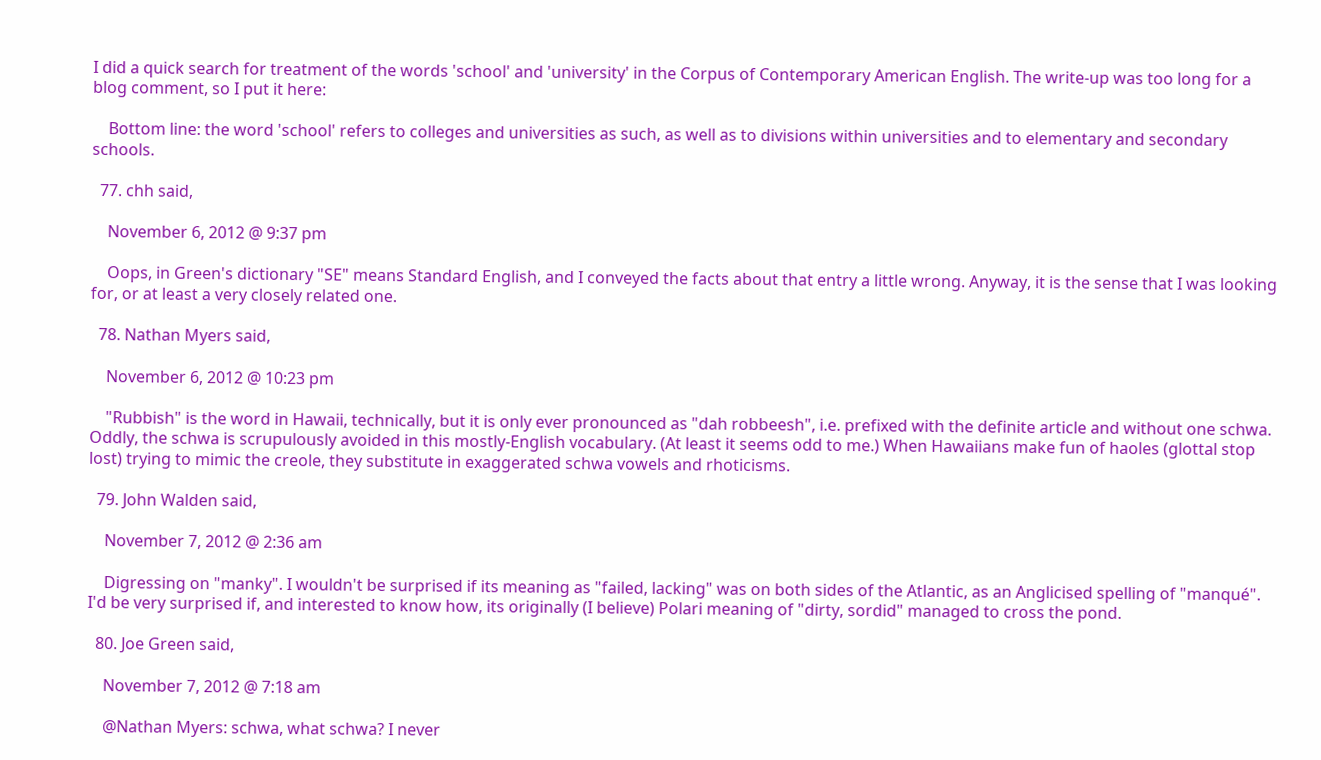I did a quick search for treatment of the words 'school' and 'university' in the Corpus of Contemporary American English. The write-up was too long for a blog comment, so I put it here:

    Bottom line: the word 'school' refers to colleges and universities as such, as well as to divisions within universities and to elementary and secondary schools.

  77. chh said,

    November 6, 2012 @ 9:37 pm

    Oops, in Green's dictionary "SE" means Standard English, and I conveyed the facts about that entry a little wrong. Anyway, it is the sense that I was looking for, or at least a very closely related one.

  78. Nathan Myers said,

    November 6, 2012 @ 10:23 pm

    "Rubbish" is the word in Hawaii, technically, but it is only ever pronounced as "dah robbeesh", i.e. prefixed with the definite article and without one schwa. Oddly, the schwa is scrupulously avoided in this mostly-English vocabulary. (At least it seems odd to me.) When Hawaiians make fun of haoles (glottal stop lost) trying to mimic the creole, they substitute in exaggerated schwa vowels and rhoticisms.

  79. John Walden said,

    November 7, 2012 @ 2:36 am

    Digressing on "manky". I wouldn't be surprised if its meaning as "failed, lacking" was on both sides of the Atlantic, as an Anglicised spelling of "manqué". I'd be very surprised if, and interested to know how, its originally (I believe) Polari meaning of "dirty, sordid" managed to cross the pond.

  80. Joe Green said,

    November 7, 2012 @ 7:18 am

    @Nathan Myers: schwa, what schwa? I never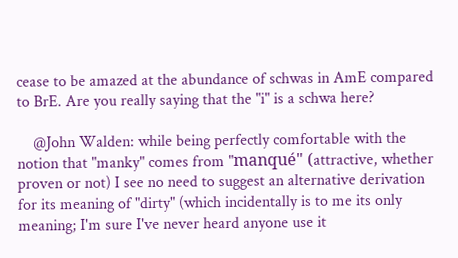cease to be amazed at the abundance of schwas in AmE compared to BrE. Are you really saying that the "i" is a schwa here?

    @John Walden: while being perfectly comfortable with the notion that "manky" comes from "manqué" (attractive, whether proven or not) I see no need to suggest an alternative derivation for its meaning of "dirty" (which incidentally is to me its only meaning; I'm sure I've never heard anyone use it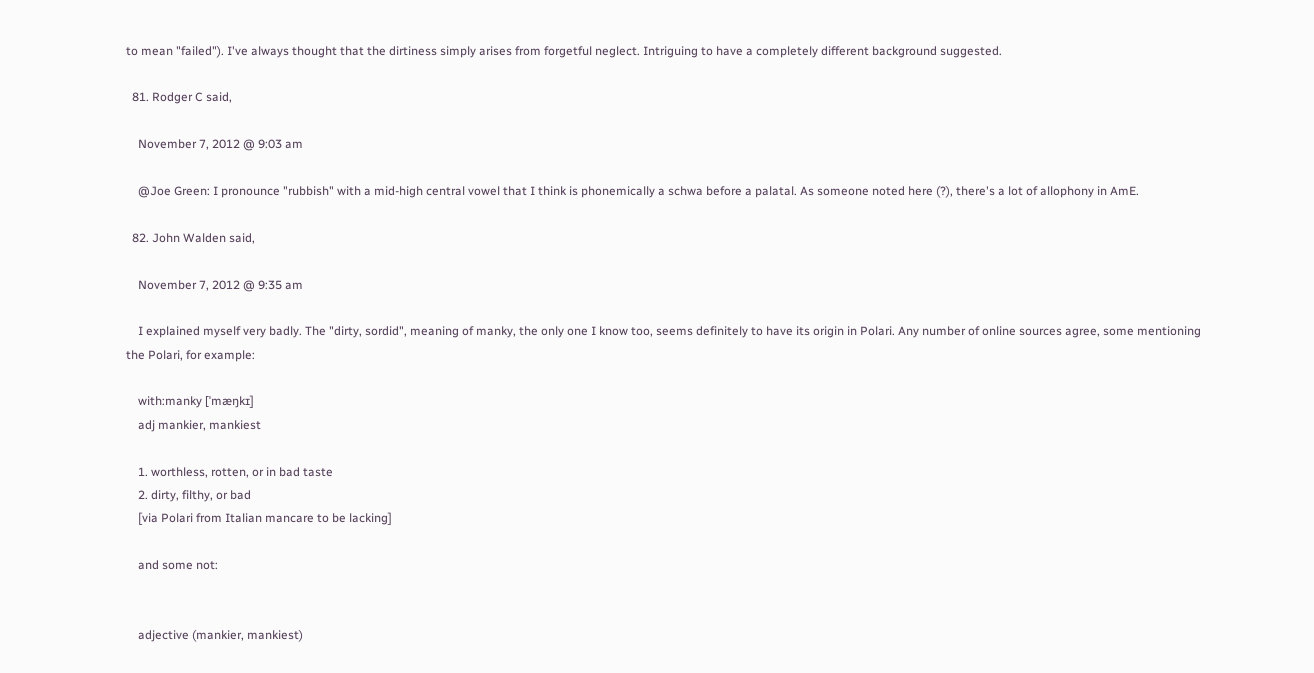to mean "failed"). I've always thought that the dirtiness simply arises from forgetful neglect. Intriguing to have a completely different background suggested.

  81. Rodger C said,

    November 7, 2012 @ 9:03 am

    @Joe Green: I pronounce "rubbish" with a mid-high central vowel that I think is phonemically a schwa before a palatal. As someone noted here (?), there's a lot of allophony in AmE.

  82. John Walden said,

    November 7, 2012 @ 9:35 am

    I explained myself very badly. The "dirty, sordid", meaning of manky, the only one I know too, seems definitely to have its origin in Polari. Any number of online sources agree, some mentioning the Polari, for example:

    with:manky [ˈmæŋkɪ]
    adj mankier, mankiest

    1. worthless, rotten, or in bad taste
    2. dirty, filthy, or bad
    [via Polari from Italian mancare to be lacking]

    and some not:


    adjective (mankier, mankiest)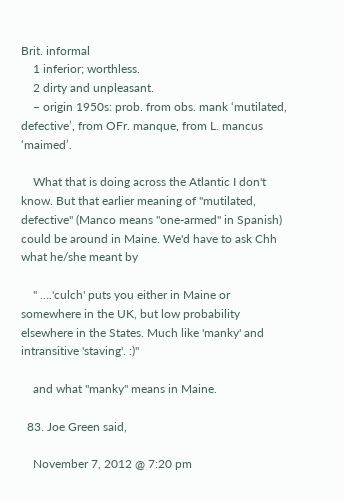Brit. informal
    1 inferior; worthless.
    2 dirty and unpleasant.
    – origin 1950s: prob. from obs. mank ‘mutilated, defective’, from OFr. manque, from L. mancus ‘maimed’.

    What that is doing across the Atlantic I don't know. But that earlier meaning of "mutilated, defective" (Manco means "one-armed" in Spanish) could be around in Maine. We'd have to ask Chh what he/she meant by

    " ….'culch' puts you either in Maine or somewhere in the UK, but low probability elsewhere in the States. Much like 'manky' and intransitive 'staving'. :)"

    and what "manky" means in Maine.

  83. Joe Green said,

    November 7, 2012 @ 7:20 pm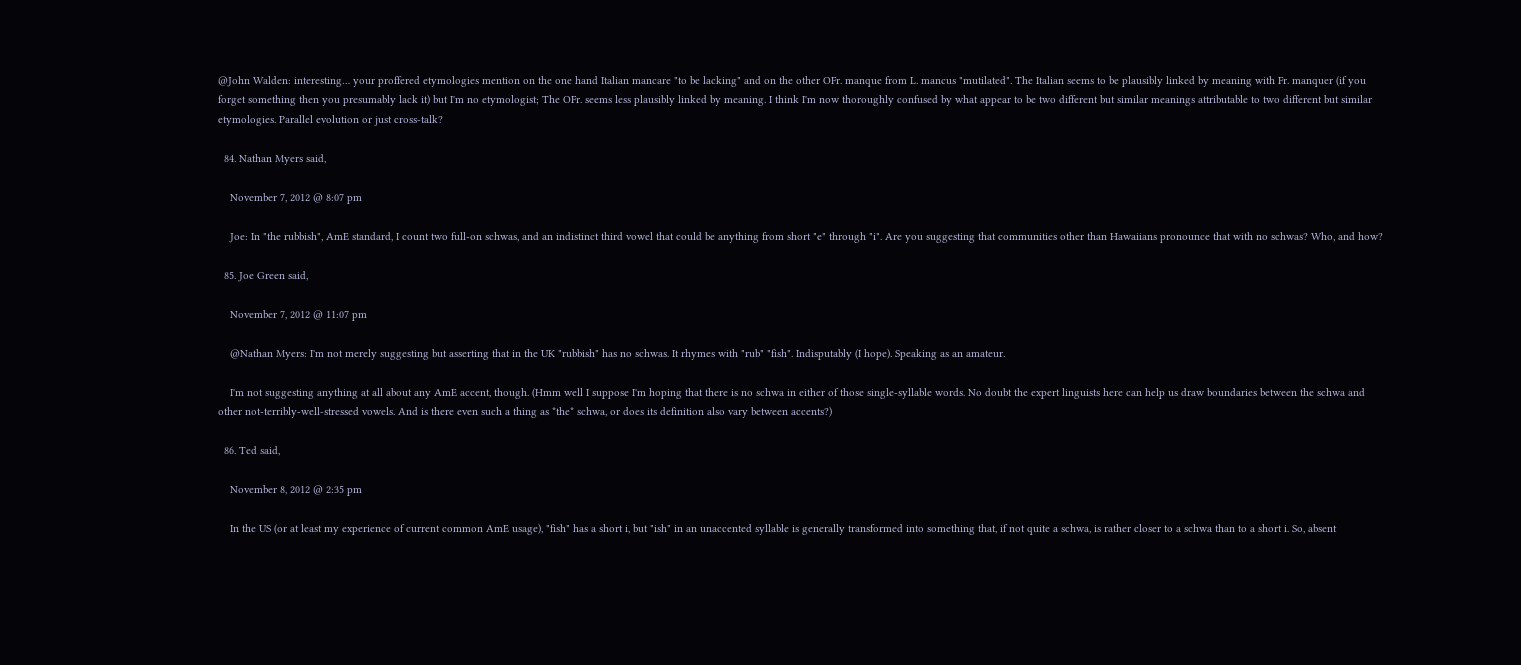@John Walden: interesting… your proffered etymologies mention on the one hand Italian mancare "to be lacking" and on the other OFr. manque from L. mancus "mutilated". The Italian seems to be plausibly linked by meaning with Fr. manquer (if you forget something then you presumably lack it) but I'm no etymologist; The OFr. seems less plausibly linked by meaning. I think I'm now thoroughly confused by what appear to be two different but similar meanings attributable to two different but similar etymologies. Parallel evolution or just cross-talk?

  84. Nathan Myers said,

    November 7, 2012 @ 8:07 pm

    Joe: In "the rubbish", AmE standard, I count two full-on schwas, and an indistinct third vowel that could be anything from short "e" through "i". Are you suggesting that communities other than Hawaiians pronounce that with no schwas? Who, and how?

  85. Joe Green said,

    November 7, 2012 @ 11:07 pm

    @Nathan Myers: I'm not merely suggesting but asserting that in the UK "rubbish" has no schwas. It rhymes with "rub" "fish". Indisputably (I hope). Speaking as an amateur.

    I'm not suggesting anything at all about any AmE accent, though. (Hmm well I suppose I'm hoping that there is no schwa in either of those single-syllable words. No doubt the expert linguists here can help us draw boundaries between the schwa and other not-terribly-well-stressed vowels. And is there even such a thing as *the* schwa, or does its definition also vary between accents?)

  86. Ted said,

    November 8, 2012 @ 2:35 pm

    In the US (or at least my experience of current common AmE usage), "fish" has a short i, but "ish" in an unaccented syllable is generally transformed into something that, if not quite a schwa, is rather closer to a schwa than to a short i. So, absent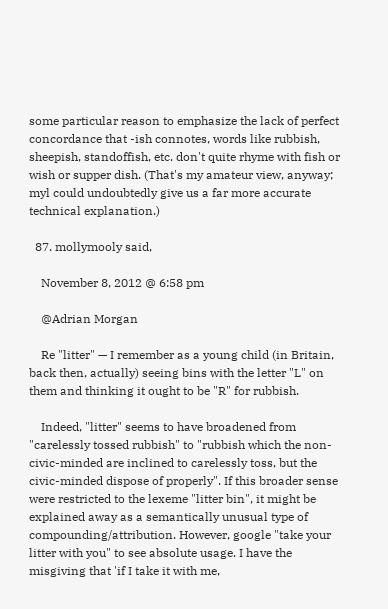some particular reason to emphasize the lack of perfect concordance that -ish connotes, words like rubbish, sheepish, standoffish, etc. don't quite rhyme with fish or wish or supper dish. (That's my amateur view, anyway; myl could undoubtedly give us a far more accurate technical explanation.)

  87. mollymooly said,

    November 8, 2012 @ 6:58 pm

    @Adrian Morgan

    Re "litter" — I remember as a young child (in Britain, back then, actually) seeing bins with the letter "L" on them and thinking it ought to be "R" for rubbish.

    Indeed, "litter" seems to have broadened from "carelessly tossed rubbish" to "rubbish which the non-civic-minded are inclined to carelessly toss, but the civic-minded dispose of properly". If this broader sense were restricted to the lexeme "litter bin", it might be explained away as a semantically unusual type of compounding/attribution. However, google "take your litter with you" to see absolute usage. I have the misgiving that 'if I take it with me,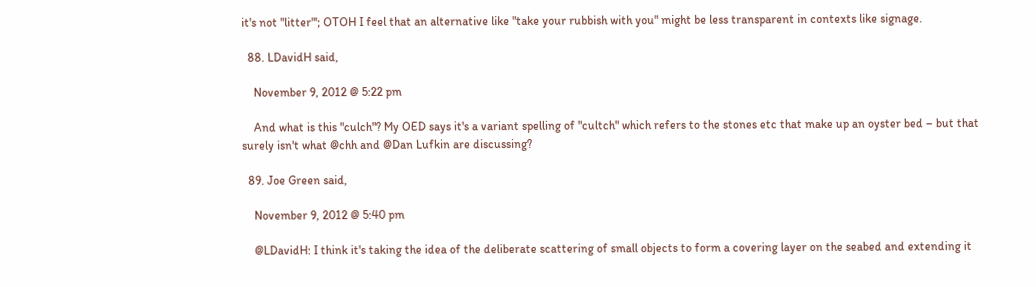it's not "litter"'; OTOH I feel that an alternative like "take your rubbish with you" might be less transparent in contexts like signage.

  88. LDavidH said,

    November 9, 2012 @ 5:22 pm

    And what is this "culch"? My OED says it's a variant spelling of "cultch" which refers to the stones etc that make up an oyster bed – but that surely isn't what @chh and @Dan Lufkin are discussing?

  89. Joe Green said,

    November 9, 2012 @ 5:40 pm

    @LDavidH: I think it's taking the idea of the deliberate scattering of small objects to form a covering layer on the seabed and extending it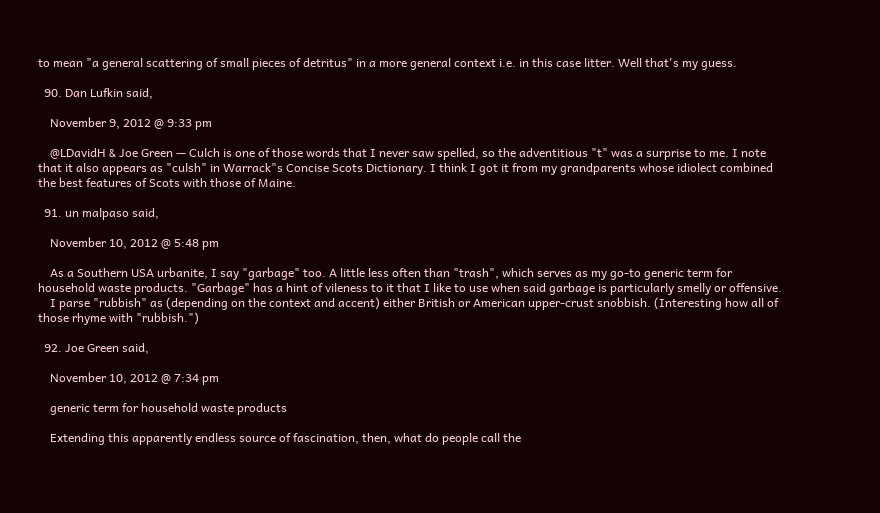to mean "a general scattering of small pieces of detritus" in a more general context i.e. in this case litter. Well that's my guess.

  90. Dan Lufkin said,

    November 9, 2012 @ 9:33 pm

    @LDavidH & Joe Green — Culch is one of those words that I never saw spelled, so the adventitious "t" was a surprise to me. I note that it also appears as "culsh" in Warrack"s Concise Scots Dictionary. I think I got it from my grandparents whose idiolect combined the best features of Scots with those of Maine.

  91. un malpaso said,

    November 10, 2012 @ 5:48 pm

    As a Southern USA urbanite, I say "garbage" too. A little less often than "trash", which serves as my go-to generic term for household waste products. "Garbage" has a hint of vileness to it that I like to use when said garbage is particularly smelly or offensive.
    I parse "rubbish" as (depending on the context and accent) either British or American upper-crust snobbish. (Interesting how all of those rhyme with "rubbish.")

  92. Joe Green said,

    November 10, 2012 @ 7:34 pm

    generic term for household waste products

    Extending this apparently endless source of fascination, then, what do people call the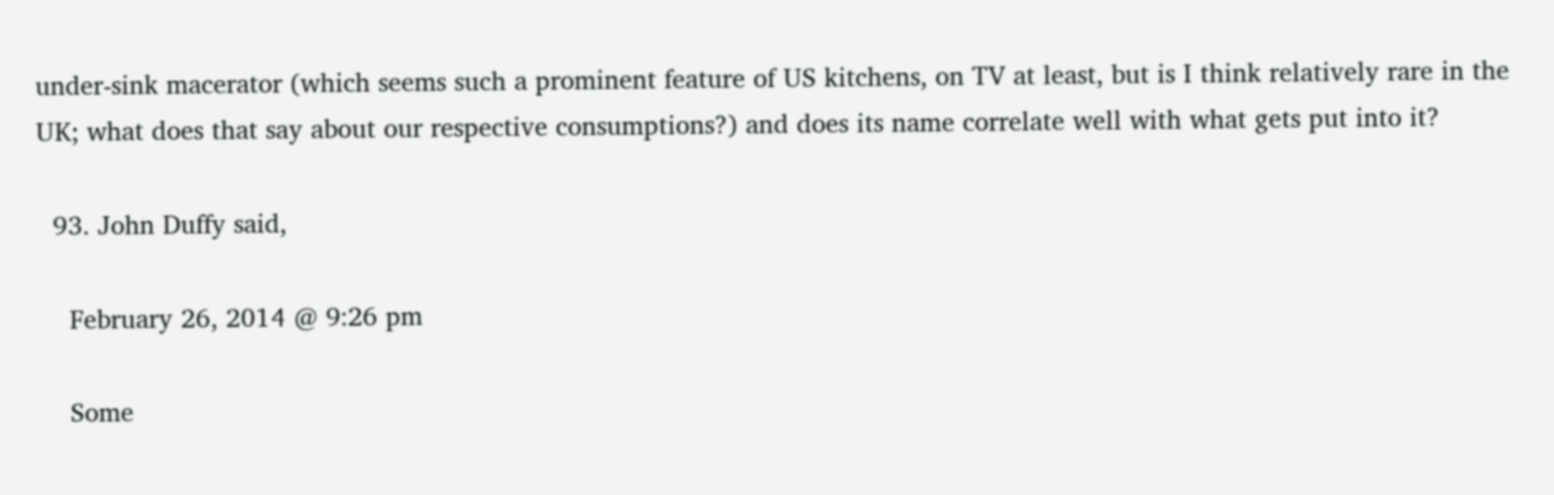under-sink macerator (which seems such a prominent feature of US kitchens, on TV at least, but is I think relatively rare in the UK; what does that say about our respective consumptions?) and does its name correlate well with what gets put into it?

  93. John Duffy said,

    February 26, 2014 @ 9:26 pm

    Some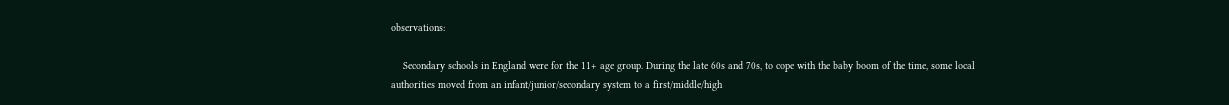observations:

    Secondary schools in England were for the 11+ age group. During the late 60s and 70s, to cope with the baby boom of the time, some local authorities moved from an infant/junior/secondary system to a first/middle/high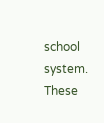school system. These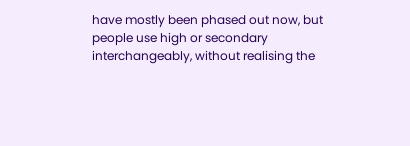have mostly been phased out now, but people use high or secondary interchangeably, without realising the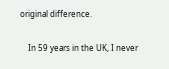original difference.

    In 59 years in the UK, I never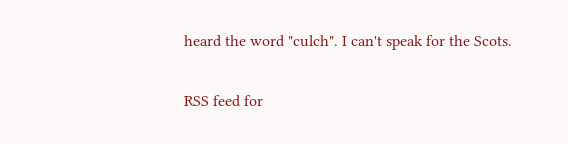heard the word "culch". I can't speak for the Scots.

RSS feed for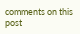comments on this post